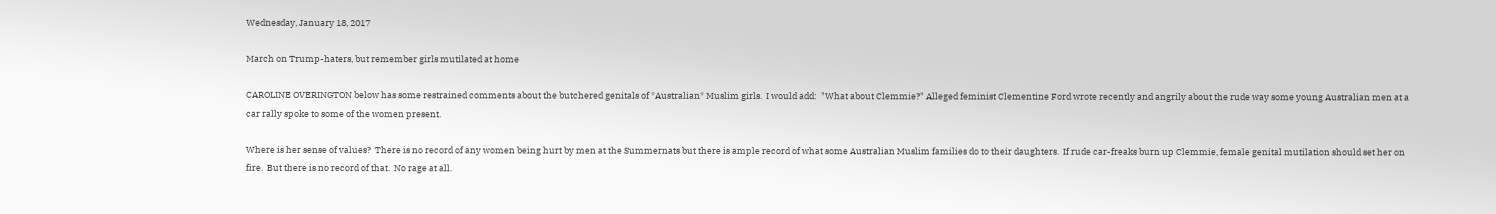Wednesday, January 18, 2017

March on Trump-haters, but remember girls mutilated at home

CAROLINE OVERINGTON below has some restrained comments about the butchered genitals of *Australian* Muslim girls.  I would add:  "What about Clemmie?" Alleged feminist Clementine Ford wrote recently and angrily about the rude way some young Australian men at a car rally spoke to some of the women present.

Where is her sense of values?  There is no record of any women being hurt by men at the Summernats but there is ample record of what some Australian Muslim families do to their daughters.  If rude car-freaks burn up Clemmie, female genital mutilation should set her on fire.  But there is no record of that.  No rage at all.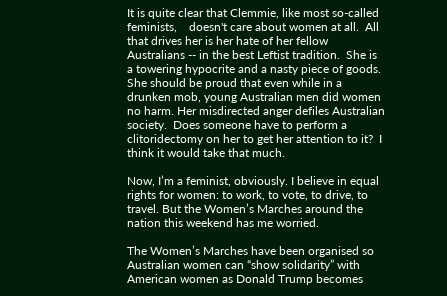It is quite clear that Clemmie, like most so-called feminists,    doesn't care about women at all.  All that drives her is her hate of her fellow Australians -- in the best Leftist tradition.  She is a towering hypocrite and a nasty piece of goods.   She should be proud that even while in a drunken mob, young Australian men did women no harm. Her misdirected anger defiles Australian society.  Does someone have to perform a clitoridectomy on her to get her attention to it?  I think it would take that much.

Now, I’m a feminist, obviously. I believe in equal rights for women: to work, to vote, to drive, to travel. But the Women’s Marches around the nation this weekend has me worried.

The Women’s Marches have been organised so Australian women can “show solidarity” with American women as Donald Trump becomes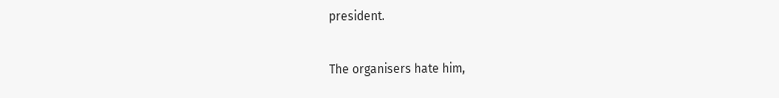president.

The organisers hate him,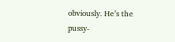obviously. He’s the pussy-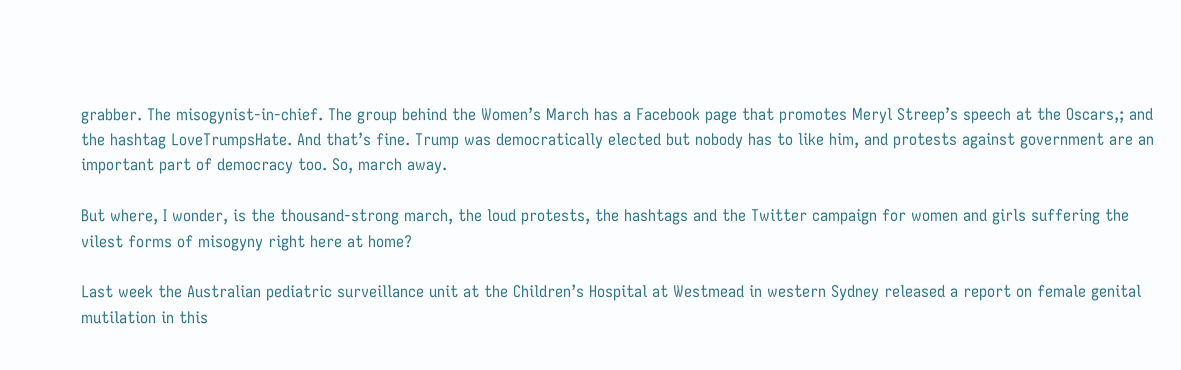grabber. The misogynist-in-chief. The group behind the Women’s March has a Facebook page that promotes Meryl Streep’s speech at the Oscars,; and the hashtag LoveTrumpsHate. And that’s fine. Trump was democratically elected but nobody has to like him, and protests against government are an important part of democracy too. So, march away.

But where, I wonder, is the thousand-strong march, the loud protests, the hashtags and the Twitter campaign for women and girls suffering the vilest forms of misogyny right here at home?

Last week the Australian pediatric surveillance unit at the Children’s Hospital at Westmead in western Sydney released a report on female genital mutilation in this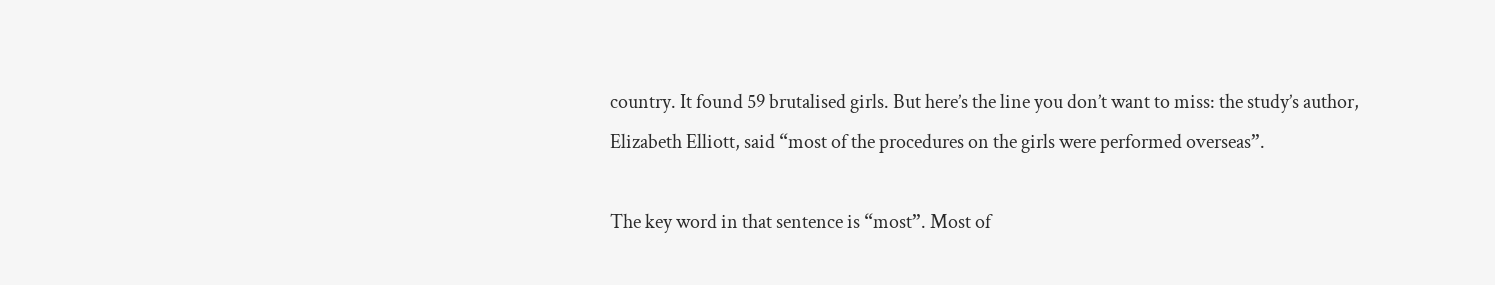country. It found 59 brutalised girls. But here’s the line you don’t want to miss: the study’s author, Elizabeth Elliott, said “most of the procedures on the girls were performed overseas”.

The key word in that sentence is “most”. Most of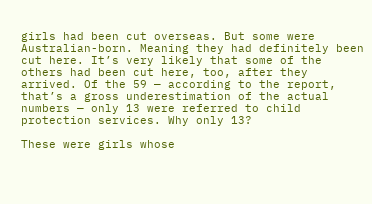girls had been cut overseas. But some were Australian-born. Meaning they had definitely been cut here. It’s very likely that some of the others had been cut here, too, after they arrived. Of the 59 — according to the report, that’s a gross underestimation of the actual numbers — only 13 were referred to child protection services. Why only 13?

These were girls whose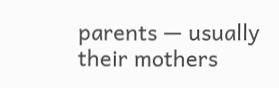parents — usually their mothers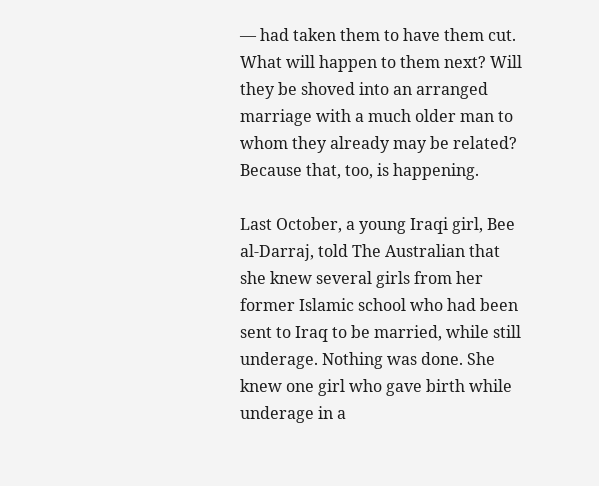— had taken them to have them cut. What will happen to them next? Will they be shoved into an arranged marriage with a much older man to whom they already may be related? Because that, too, is happening.

Last October, a young Iraqi girl, Bee al-Darraj, told The Australian that she knew several girls from her former Islamic school who had been sent to Iraq to be married, while still underage. Nothing was done. She knew one girl who gave birth while underage in a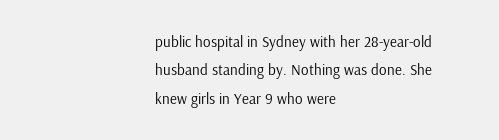public hospital in Sydney with her 28-year-old husband standing by. Nothing was done. She knew girls in Year 9 who were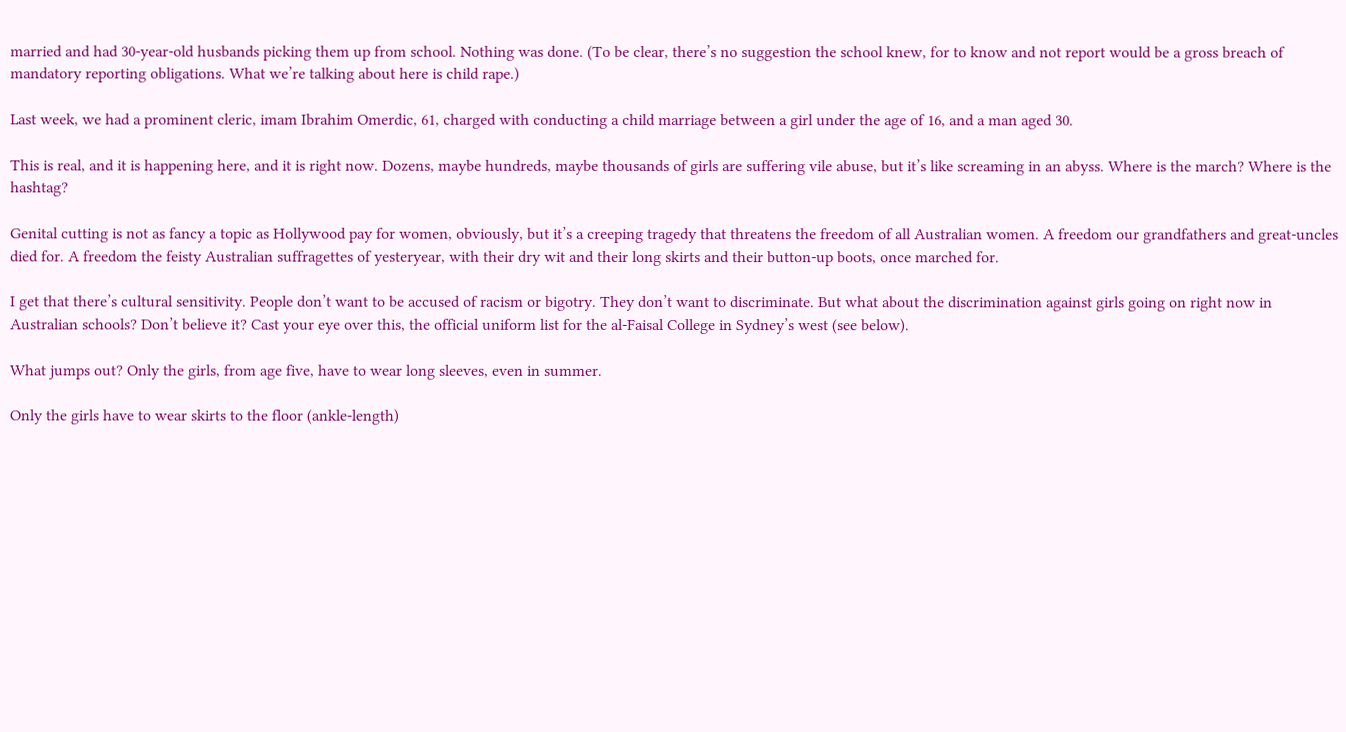married and had 30-year-old husbands picking them up from school. Nothing was done. (To be clear, there’s no suggestion the school knew, for to know and not report would be a gross breach of mandatory reporting obligations. What we’re talking about here is child rape.)

Last week, we had a prominent cleric, imam Ibrahim Omerdic, 61, charged with conducting a child marriage between a girl under the age of 16, and a man aged 30.

This is real, and it is happening here, and it is right now. Dozens, maybe hundreds, maybe thousands of girls are suffering vile abuse, but it’s like screaming in an abyss. Where is the march? Where is the hashtag?

Genital cutting is not as fancy a topic as Hollywood pay for women, obviously, but it’s a creeping tragedy that threatens the freedom of all Australian women. A freedom our grandfathers and great-uncles died for. A freedom the feisty Australian suffragettes of yesteryear, with their dry wit and their long skirts and their button-up boots, once marched for.

I get that there’s cultural sensitivity. People don’t want to be accused of racism or bigotry. They don’t want to discriminate. But what about the discrimination against girls going on right now in Australian schools? Don’t believe it? Cast your eye over this, the official uniform list for the al-Faisal College in Sydney’s west (see below).

What jumps out? Only the girls, from age five, have to wear long sleeves, even in summer.

Only the girls have to wear skirts to the floor (ankle-length)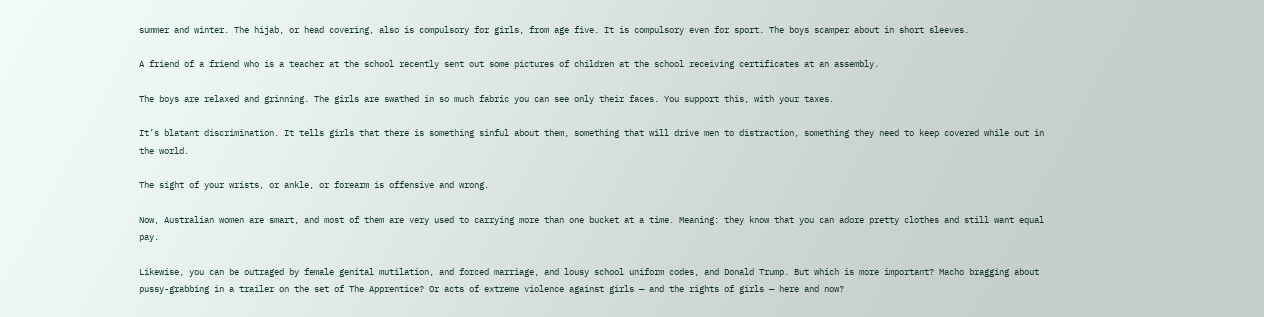summer and winter. The hijab, or head covering, also is compulsory for girls, from age five. It is compulsory even for sport. The boys scamper about in short sleeves.

A friend of a friend who is a teacher at the school recently sent out some pictures of children at the school receiving certificates at an assembly.

The boys are relaxed and grinning. The girls are swathed in so much fabric you can see only their faces. You support this, with your taxes.

It’s blatant discrimination. It tells girls that there is something sinful about them, something that will drive men to distraction, something they need to keep covered while out in the world.

The sight of your wrists, or ankle, or forearm is offensive and wrong.

Now, Australian women are smart, and most of them are very used to carrying more than one bucket at a time. Meaning: they know that you can adore pretty clothes and still want equal pay.

Likewise, you can be outraged by female genital mutilation, and forced marriage, and lousy school uniform codes, and Donald Trump. But which is more important? Macho bragging about pussy-grabbing in a trailer on the set of The Apprentice? Or acts of extreme violence against girls — and the rights of girls — here and now?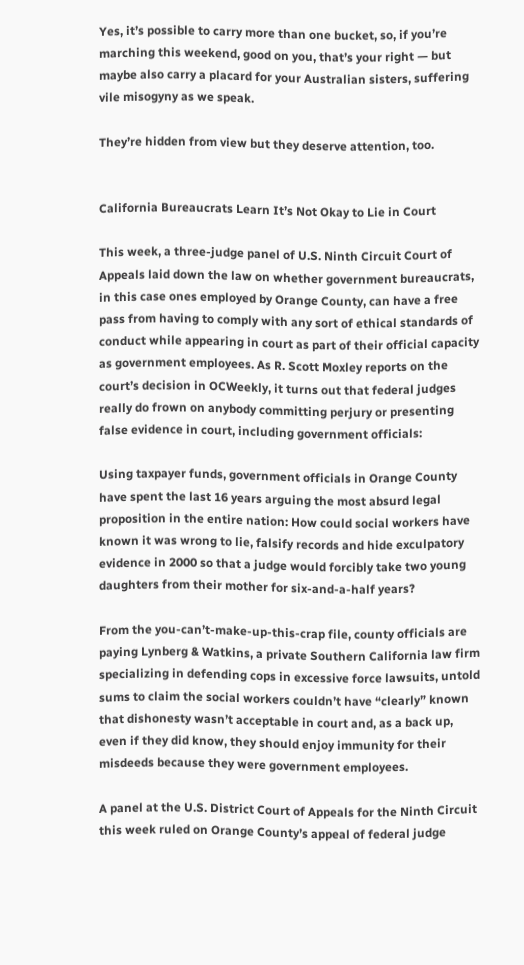Yes, it’s possible to carry more than one bucket, so, if you’re marching this weekend, good on you, that’s your right — but maybe also carry a placard for your Australian sisters, suffering vile misogyny as we speak.

They’re hidden from view but they deserve attention, too.


California Bureaucrats Learn It’s Not Okay to Lie in Court

This week, a three-judge panel of U.S. Ninth Circuit Court of Appeals laid down the law on whether government bureaucrats, in this case ones employed by Orange County, can have a free pass from having to comply with any sort of ethical standards of conduct while appearing in court as part of their official capacity as government employees. As R. Scott Moxley reports on the court’s decision in OCWeekly, it turns out that federal judges really do frown on anybody committing perjury or presenting false evidence in court, including government officials:

Using taxpayer funds, government officials in Orange County have spent the last 16 years arguing the most absurd legal proposition in the entire nation: How could social workers have known it was wrong to lie, falsify records and hide exculpatory evidence in 2000 so that a judge would forcibly take two young daughters from their mother for six-and-a-half years?

From the you-can’t-make-up-this-crap file, county officials are paying Lynberg & Watkins, a private Southern California law firm specializing in defending cops in excessive force lawsuits, untold sums to claim the social workers couldn’t have “clearly” known that dishonesty wasn’t acceptable in court and, as a back up, even if they did know, they should enjoy immunity for their misdeeds because they were government employees.

A panel at the U.S. District Court of Appeals for the Ninth Circuit this week ruled on Orange County’s appeal of federal judge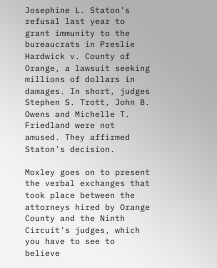Josephine L. Staton’s refusal last year to grant immunity to the bureaucrats in Preslie Hardwick v. County of Orange, a lawsuit seeking millions of dollars in damages. In short, judges Stephen S. Trott, John B. Owens and Michelle T. Friedland were not amused. They affirmed Staton’s decision.

Moxley goes on to present the verbal exchanges that took place between the attorneys hired by Orange County and the Ninth Circuit’s judges, which you have to see to believe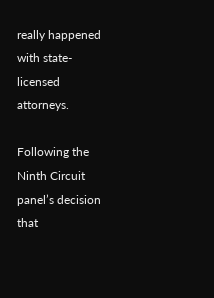really happened with state-licensed attorneys.

Following the Ninth Circuit panel’s decision that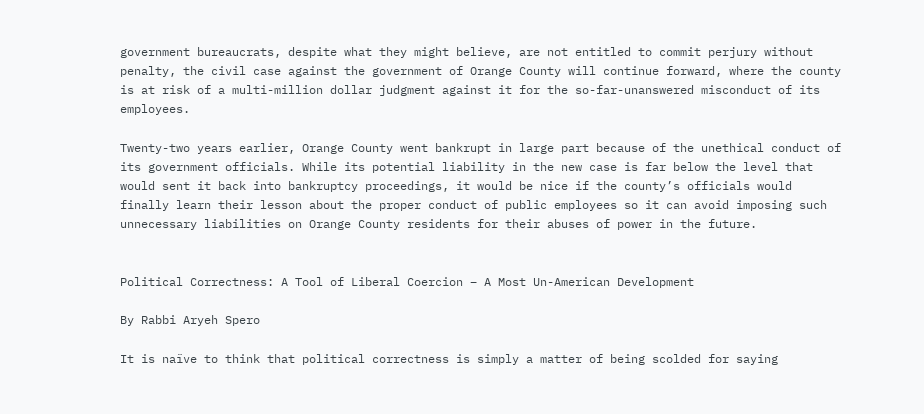government bureaucrats, despite what they might believe, are not entitled to commit perjury without penalty, the civil case against the government of Orange County will continue forward, where the county is at risk of a multi-million dollar judgment against it for the so-far-unanswered misconduct of its employees.

Twenty-two years earlier, Orange County went bankrupt in large part because of the unethical conduct of its government officials. While its potential liability in the new case is far below the level that would sent it back into bankruptcy proceedings, it would be nice if the county’s officials would finally learn their lesson about the proper conduct of public employees so it can avoid imposing such unnecessary liabilities on Orange County residents for their abuses of power in the future.


Political Correctness: A Tool of Liberal Coercion – A Most Un-American Development

By Rabbi Aryeh Spero

It is naïve to think that political correctness is simply a matter of being scolded for saying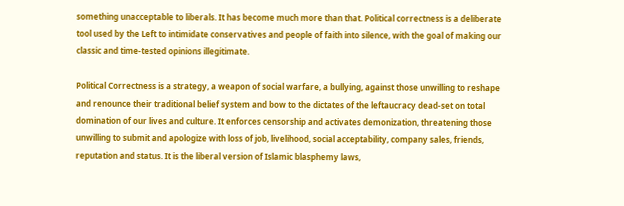something unacceptable to liberals. It has become much more than that. Political correctness is a deliberate tool used by the Left to intimidate conservatives and people of faith into silence, with the goal of making our classic and time-tested opinions illegitimate.

Political Correctness is a strategy, a weapon of social warfare, a bullying, against those unwilling to reshape and renounce their traditional belief system and bow to the dictates of the leftaucracy dead-set on total domination of our lives and culture. It enforces censorship and activates demonization, threatening those unwilling to submit and apologize with loss of job, livelihood, social acceptability, company sales, friends, reputation and status. It is the liberal version of Islamic blasphemy laws,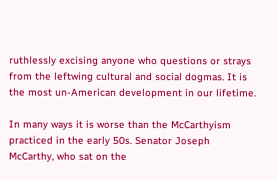ruthlessly excising anyone who questions or strays from the leftwing cultural and social dogmas. It is the most un-American development in our lifetime.

In many ways it is worse than the McCarthyism practiced in the early 50s. Senator Joseph McCarthy, who sat on the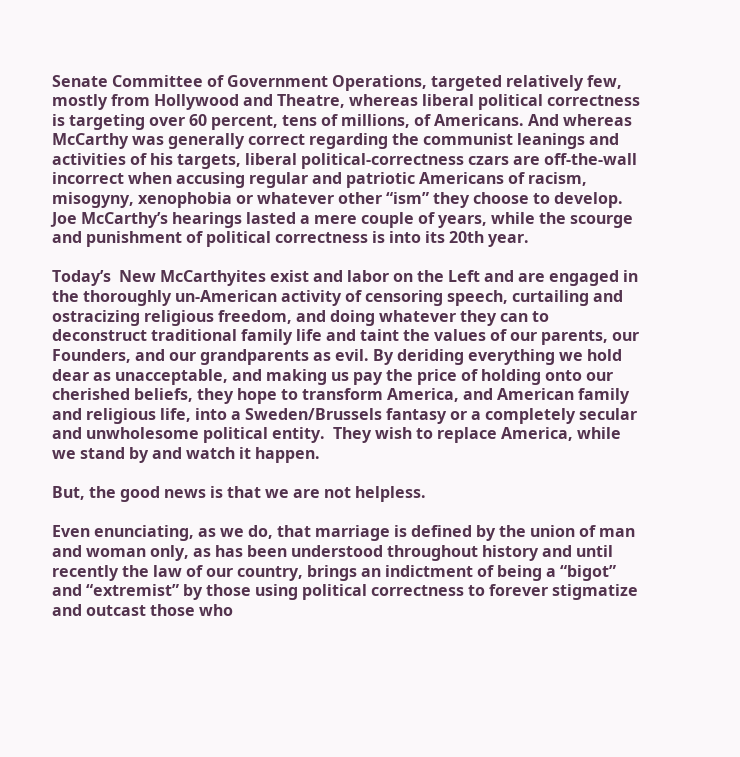Senate Committee of Government Operations, targeted relatively few, mostly from Hollywood and Theatre, whereas liberal political correctness is targeting over 60 percent, tens of millions, of Americans. And whereas McCarthy was generally correct regarding the communist leanings and activities of his targets, liberal political-correctness czars are off-the-wall incorrect when accusing regular and patriotic Americans of racism, misogyny, xenophobia or whatever other “ism” they choose to develop. Joe McCarthy’s hearings lasted a mere couple of years, while the scourge and punishment of political correctness is into its 20th year.

Today’s  New McCarthyites exist and labor on the Left and are engaged in the thoroughly un-American activity of censoring speech, curtailing and ostracizing religious freedom, and doing whatever they can to deconstruct traditional family life and taint the values of our parents, our Founders, and our grandparents as evil. By deriding everything we hold dear as unacceptable, and making us pay the price of holding onto our cherished beliefs, they hope to transform America, and American family and religious life, into a Sweden/Brussels fantasy or a completely secular and unwholesome political entity.  They wish to replace America, while we stand by and watch it happen.

But, the good news is that we are not helpless.

Even enunciating, as we do, that marriage is defined by the union of man and woman only, as has been understood throughout history and until recently the law of our country, brings an indictment of being a “bigot” and “extremist” by those using political correctness to forever stigmatize and outcast those who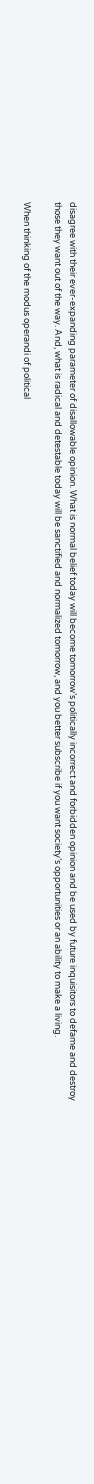disagree with their ever-expanding parameter of disallowable opinion. What is normal belief today will become tomorrow’s politically incorrect and forbidden opinion and be used by future inquisitors to defame and destroy those they want out of the way. And, what is radical and detestable today will be sanctified and normalized tomorrow, and you better subscribe if you want society’s opportunities or an ability to make a living.

When thinking of the modus operandi of political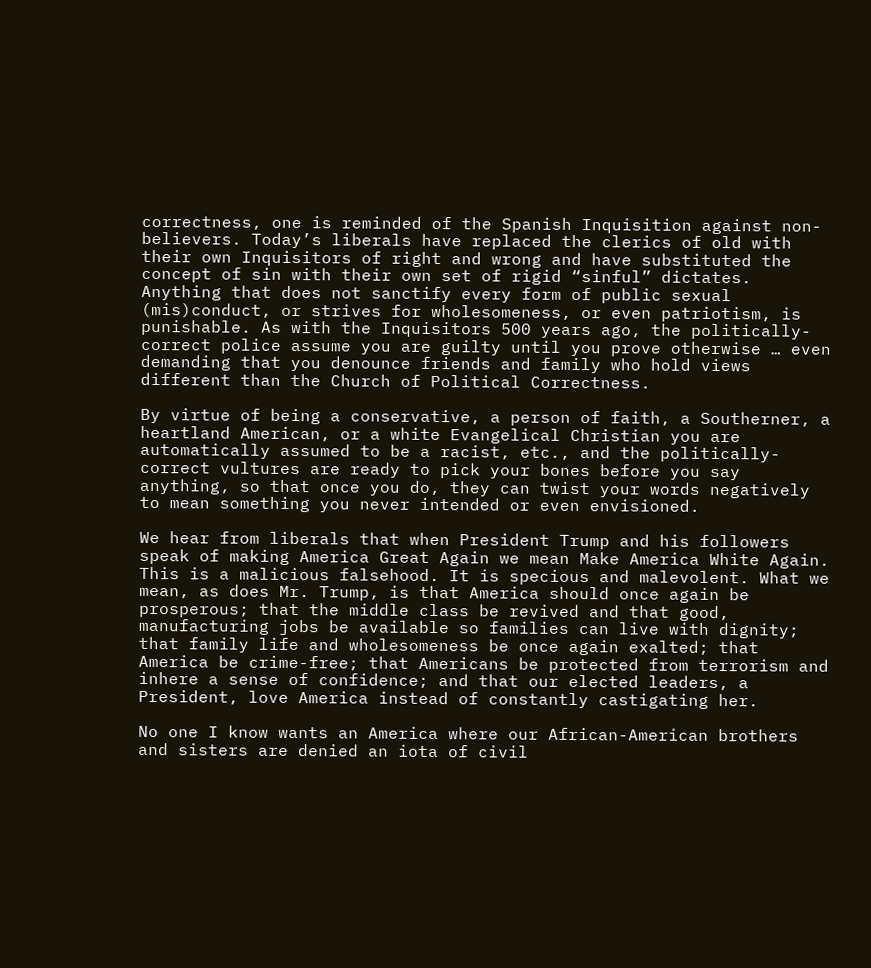correctness, one is reminded of the Spanish Inquisition against non-believers. Today’s liberals have replaced the clerics of old with their own Inquisitors of right and wrong and have substituted the concept of sin with their own set of rigid “sinful” dictates. Anything that does not sanctify every form of public sexual (mis)conduct, or strives for wholesomeness, or even patriotism, is punishable. As with the Inquisitors 500 years ago, the politically-correct police assume you are guilty until you prove otherwise … even demanding that you denounce friends and family who hold views different than the Church of Political Correctness.

By virtue of being a conservative, a person of faith, a Southerner, a heartland American, or a white Evangelical Christian you are automatically assumed to be a racist, etc., and the politically-correct vultures are ready to pick your bones before you say anything, so that once you do, they can twist your words negatively to mean something you never intended or even envisioned.

We hear from liberals that when President Trump and his followers speak of making America Great Again we mean Make America White Again. This is a malicious falsehood. It is specious and malevolent. What we mean, as does Mr. Trump, is that America should once again be prosperous; that the middle class be revived and that good, manufacturing jobs be available so families can live with dignity; that family life and wholesomeness be once again exalted; that America be crime-free; that Americans be protected from terrorism and inhere a sense of confidence; and that our elected leaders, a President, love America instead of constantly castigating her.

No one I know wants an America where our African-American brothers and sisters are denied an iota of civil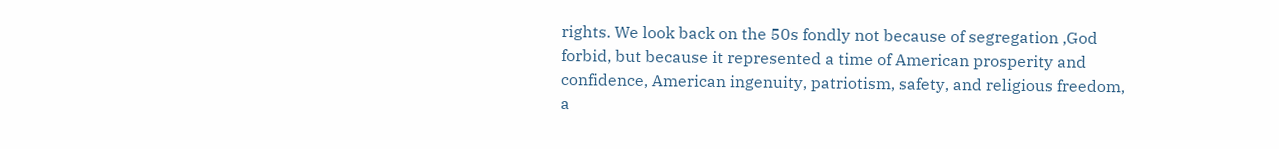rights. We look back on the 50s fondly not because of segregation ,God forbid, but because it represented a time of American prosperity and confidence, American ingenuity, patriotism, safety, and religious freedom, a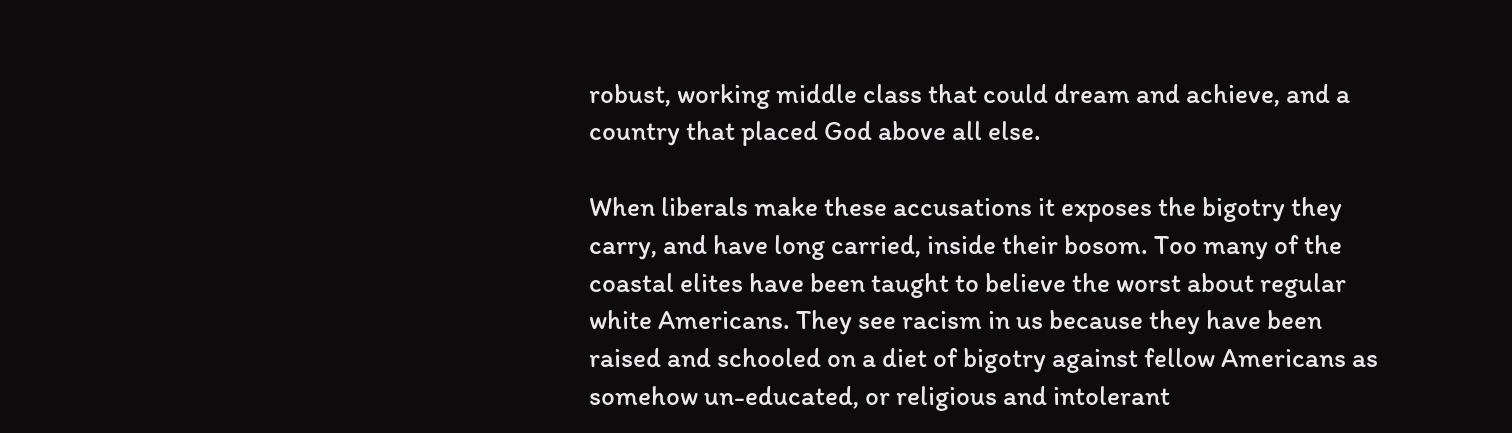robust, working middle class that could dream and achieve, and a country that placed God above all else.

When liberals make these accusations it exposes the bigotry they carry, and have long carried, inside their bosom. Too many of the coastal elites have been taught to believe the worst about regular white Americans. They see racism in us because they have been raised and schooled on a diet of bigotry against fellow Americans as somehow un-educated, or religious and intolerant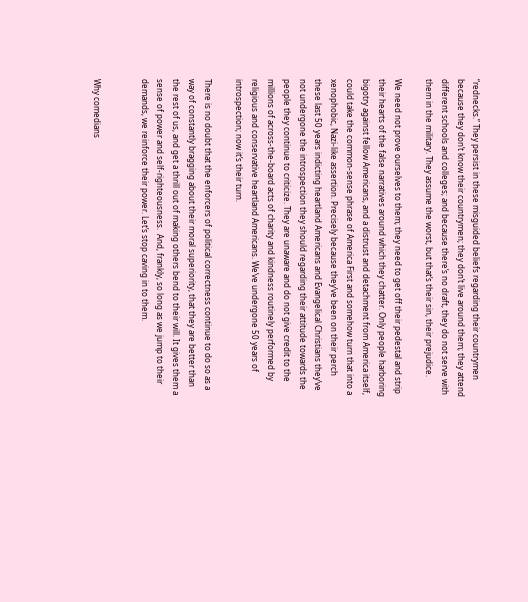“rednecks.” They persist in these misguided beliefs regarding their countrymen because they don’t know their countrymen; they don’t live around them; they attend different schools and colleges; and because there’s no draft, they do not serve with them in the military. They assume the worst, but that’s their sin, their prejudice.

We need not prove ourselves to them; they need to get off their pedestal and strip their hearts of the false narratives around which they chatter. Only people harboring bigotry against fellow Americans, and a distrust and detachment from America itself, could take the common-sense phrase of America First and somehow turn that into a xenophobic, Nazi-like assertion. Precisely because they’ve been on their perch these last 50 years indicting heartland Americans and Evangelical Christians they’ve not undergone the introspection they should regarding their attitude towards the people they continue to criticize. They are unaware and do not give credit to the millions of across-the-board acts of charity and kindness routinely performed by religious and conservative heartland Americans. We’ve undergone 50 years of introspection; now it’s their turn.

There is no doubt that the enforcers of political correctness continue to do so as a way of constantly bragging about their moral superiority, that they are better than the rest of us, and get a thrill out of making others bend to their will. It gives them a sense of power and self-righteousness.  And, frankly, so long as we jump to their demands, we reinforce their power. Let’s stop caving in to them.


Why comedians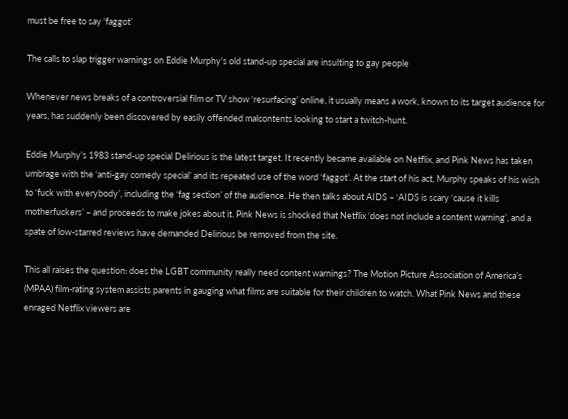must be free to say ‘faggot’

The calls to slap trigger warnings on Eddie Murphy's old stand-up special are insulting to gay people

Whenever news breaks of a controversial film or TV show ‘resurfacing’ online, it usually means a work, known to its target audience for years, has suddenly been discovered by easily offended malcontents looking to start a twitch-hunt.

Eddie Murphy’s 1983 stand-up special Delirious is the latest target. It recently became available on Netflix, and Pink News has taken umbrage with the ‘anti-gay comedy special’ and its repeated use of the word ‘faggot’. At the start of his act, Murphy speaks of his wish to ‘fuck with everybody’, including the ‘fag section’ of the audience. He then talks about AIDS – ‘AIDS is scary ‘cause it kills motherfuckers’ – and proceeds to make jokes about it. Pink News is shocked that Netflix ‘does not include a content warning’, and a spate of low-starred reviews have demanded Delirious be removed from the site.

This all raises the question: does the LGBT community really need content warnings? The Motion Picture Association of America’s (MPAA) film-rating system assists parents in gauging what films are suitable for their children to watch. What Pink News and these enraged Netflix viewers are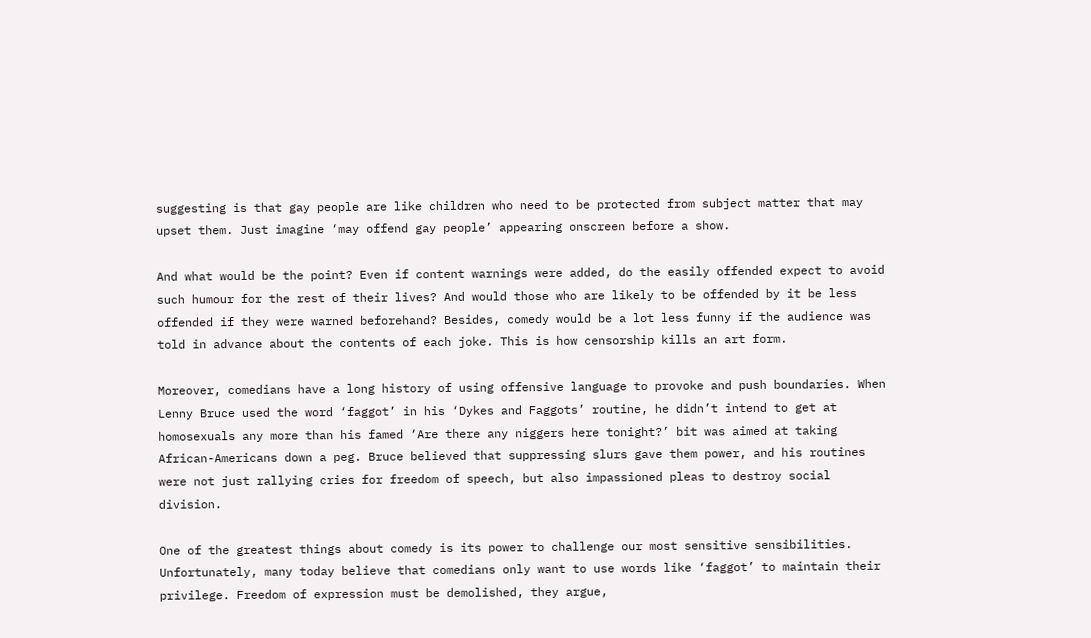suggesting is that gay people are like children who need to be protected from subject matter that may upset them. Just imagine ‘may offend gay people’ appearing onscreen before a show.

And what would be the point? Even if content warnings were added, do the easily offended expect to avoid such humour for the rest of their lives? And would those who are likely to be offended by it be less offended if they were warned beforehand? Besides, comedy would be a lot less funny if the audience was told in advance about the contents of each joke. This is how censorship kills an art form.

Moreover, comedians have a long history of using offensive language to provoke and push boundaries. When Lenny Bruce used the word ‘faggot’ in his ‘Dykes and Faggots’ routine, he didn’t intend to get at homosexuals any more than his famed ‘Are there any niggers here tonight?’ bit was aimed at taking African-Americans down a peg. Bruce believed that suppressing slurs gave them power, and his routines were not just rallying cries for freedom of speech, but also impassioned pleas to destroy social division.

One of the greatest things about comedy is its power to challenge our most sensitive sensibilities. Unfortunately, many today believe that comedians only want to use words like ‘faggot’ to maintain their privilege. Freedom of expression must be demolished, they argue,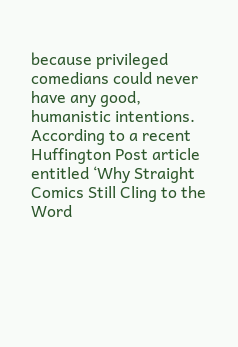because privileged comedians could never have any good, humanistic intentions. According to a recent Huffington Post article entitled ‘Why Straight Comics Still Cling to the Word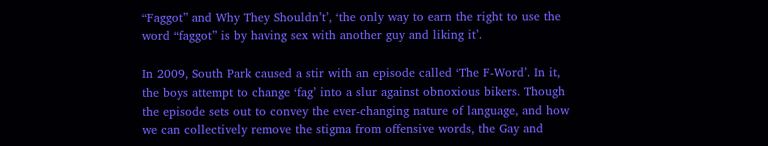“Faggot” and Why They Shouldn’t’, ‘the only way to earn the right to use the word “faggot” is by having sex with another guy and liking it’.

In 2009, South Park caused a stir with an episode called ‘The F-Word’. In it, the boys attempt to change ‘fag’ into a slur against obnoxious bikers. Though the episode sets out to convey the ever-changing nature of language, and how we can collectively remove the stigma from offensive words, the Gay and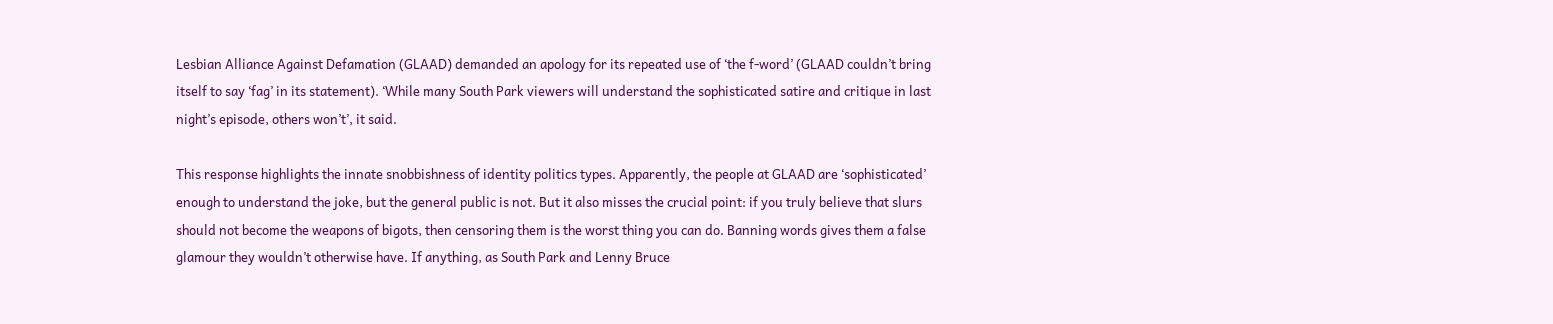Lesbian Alliance Against Defamation (GLAAD) demanded an apology for its repeated use of ‘the f-word’ (GLAAD couldn’t bring itself to say ‘fag’ in its statement). ‘While many South Park viewers will understand the sophisticated satire and critique in last night’s episode, others won’t’, it said.

This response highlights the innate snobbishness of identity politics types. Apparently, the people at GLAAD are ‘sophisticated’ enough to understand the joke, but the general public is not. But it also misses the crucial point: if you truly believe that slurs should not become the weapons of bigots, then censoring them is the worst thing you can do. Banning words gives them a false glamour they wouldn’t otherwise have. If anything, as South Park and Lenny Bruce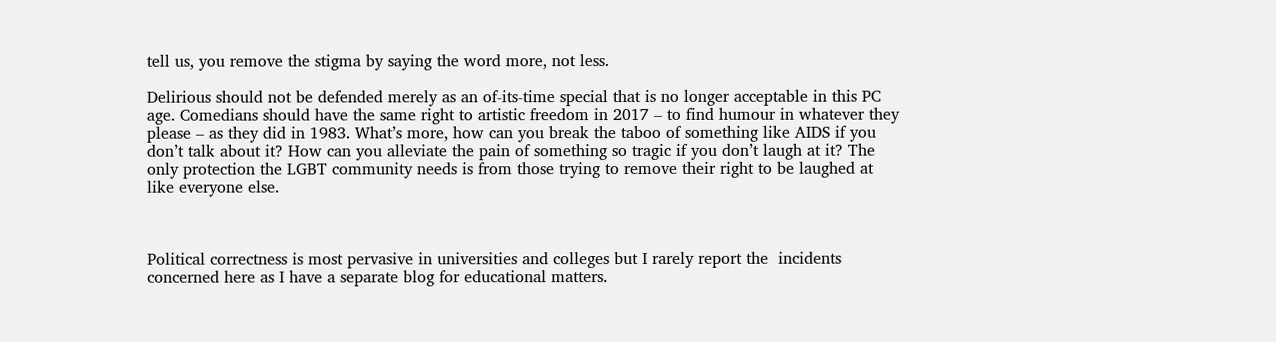tell us, you remove the stigma by saying the word more, not less.

Delirious should not be defended merely as an of-its-time special that is no longer acceptable in this PC age. Comedians should have the same right to artistic freedom in 2017 – to find humour in whatever they please – as they did in 1983. What’s more, how can you break the taboo of something like AIDS if you don’t talk about it? How can you alleviate the pain of something so tragic if you don’t laugh at it? The only protection the LGBT community needs is from those trying to remove their right to be laughed at like everyone else.



Political correctness is most pervasive in universities and colleges but I rarely report the  incidents concerned here as I have a separate blog for educational matters.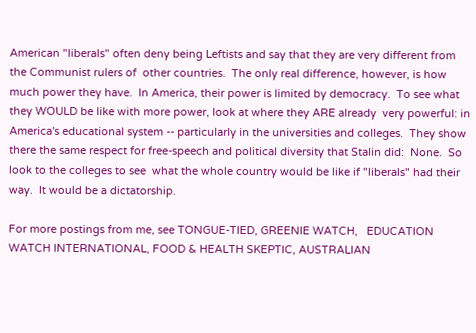American "liberals" often deny being Leftists and say that they are very different from the Communist rulers of  other countries.  The only real difference, however, is how much power they have.  In America, their power is limited by democracy.  To see what they WOULD be like with more power, look at where they ARE already  very powerful: in America's educational system -- particularly in the universities and colleges.  They show there the same respect for free-speech and political diversity that Stalin did:  None.  So look to the colleges to see  what the whole country would be like if "liberals" had their way.  It would be a dictatorship.

For more postings from me, see TONGUE-TIED, GREENIE WATCH,   EDUCATION WATCH INTERNATIONAL, FOOD & HEALTH SKEPTIC, AUSTRALIAN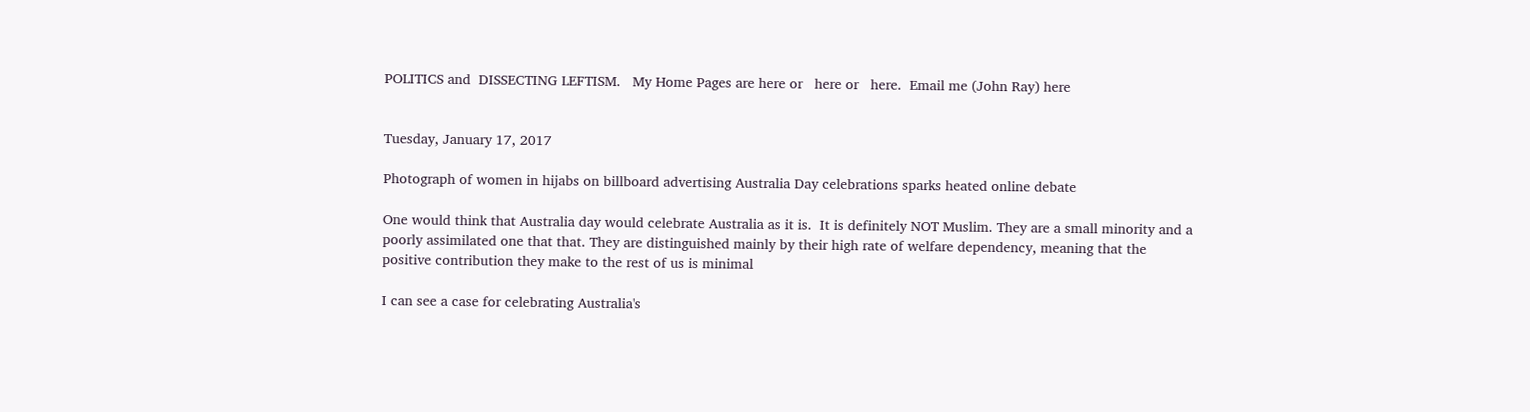POLITICS and  DISSECTING LEFTISM.   My Home Pages are here or   here or   here.  Email me (John Ray) here


Tuesday, January 17, 2017

Photograph of women in hijabs on billboard advertising Australia Day celebrations sparks heated online debate

One would think that Australia day would celebrate Australia as it is.  It is definitely NOT Muslim. They are a small minority and a poorly assimilated one that that. They are distinguished mainly by their high rate of welfare dependency, meaning that the positive contribution they make to the rest of us is minimal

I can see a case for celebrating Australia's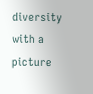diversity with a picture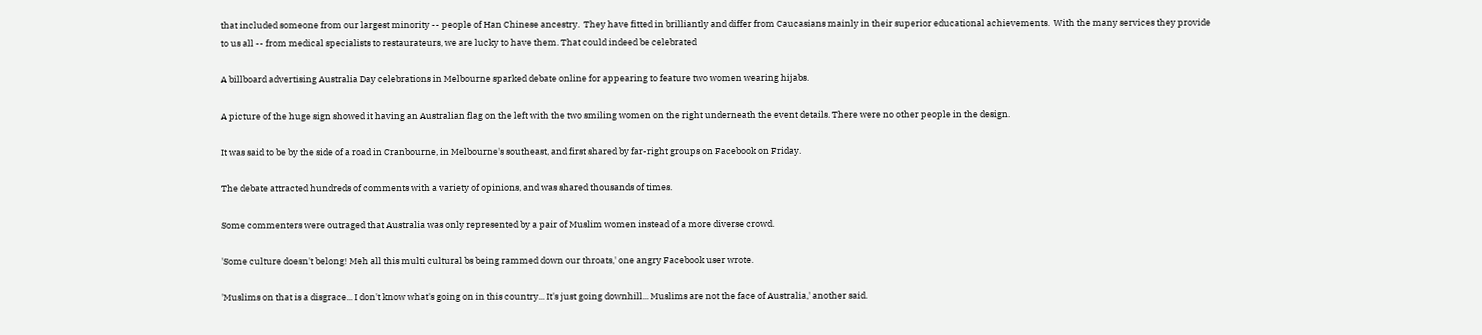that included someone from our largest minority -- people of Han Chinese ancestry.  They have fitted in brilliantly and differ from Caucasians mainly in their superior educational achievements.  With the many services they provide to us all -- from medical specialists to restaurateurs, we are lucky to have them. That could indeed be celebrated

A billboard advertising Australia Day celebrations in Melbourne sparked debate online for appearing to feature two women wearing hijabs.

A picture of the huge sign showed it having an Australian flag on the left with the two smiling women on the right underneath the event details. There were no other people in the design.

It was said to be by the side of a road in Cranbourne, in Melbourne's southeast, and first shared by far-right groups on Facebook on Friday.

The debate attracted hundreds of comments with a variety of opinions, and was shared thousands of times.

Some commenters were outraged that Australia was only represented by a pair of Muslim women instead of a more diverse crowd.

'Some culture doesn't belong! Meh all this multi cultural bs being rammed down our throats,' one angry Facebook user wrote.

'Muslims on that is a disgrace... I don't know what's going on in this country... It's just going downhill... Muslims are not the face of Australia,' another said.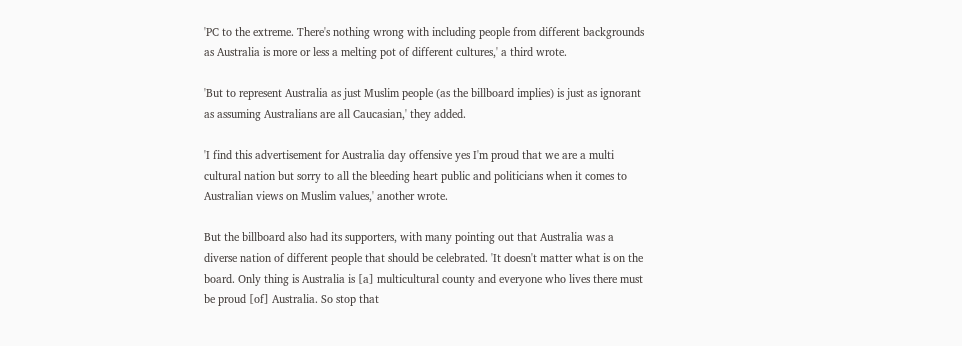'PC to the extreme. There's nothing wrong with including people from different backgrounds as Australia is more or less a melting pot of different cultures,' a third wrote.

'But to represent Australia as just Muslim people (as the billboard implies) is just as ignorant as assuming Australians are all Caucasian,' they added.

'I find this advertisement for Australia day offensive yes I'm proud that we are a multi cultural nation but sorry to all the bleeding heart public and politicians when it comes to Australian views on Muslim values,' another wrote.

But the billboard also had its supporters, with many pointing out that Australia was a diverse nation of different people that should be celebrated. 'It doesn't matter what is on the board. Only thing is Australia is [a] multicultural county and everyone who lives there must be proud [of] Australia. So stop that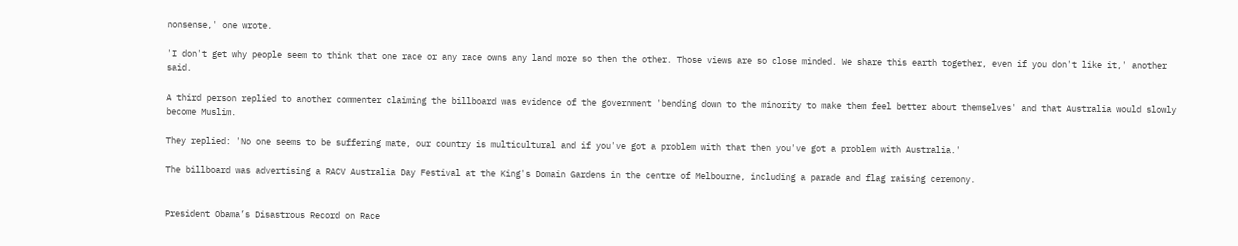nonsense,' one wrote.

'I don't get why people seem to think that one race or any race owns any land more so then the other. Those views are so close minded. We share this earth together, even if you don't like it,' another said.

A third person replied to another commenter claiming the billboard was evidence of the government 'bending down to the minority to make them feel better about themselves' and that Australia would slowly become Muslim.

They replied: 'No one seems to be suffering mate, our country is multicultural and if you've got a problem with that then you've got a problem with Australia.'

The billboard was advertising a RACV Australia Day Festival at the King's Domain Gardens in the centre of Melbourne, including a parade and flag raising ceremony.


President Obama’s Disastrous Record on Race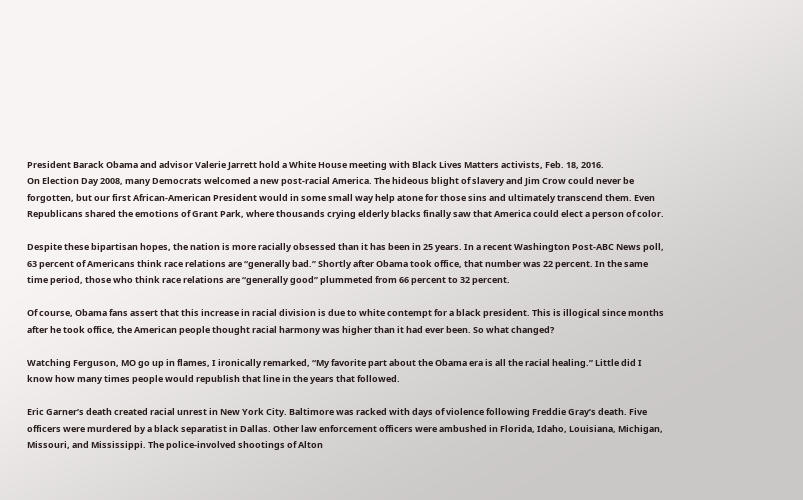President Barack Obama and advisor Valerie Jarrett hold a White House meeting with Black Lives Matters activists, Feb. 18, 2016.
On Election Day 2008, many Democrats welcomed a new post-racial America. The hideous blight of slavery and Jim Crow could never be forgotten, but our first African-American President would in some small way help atone for those sins and ultimately transcend them. Even Republicans shared the emotions of Grant Park, where thousands crying elderly blacks finally saw that America could elect a person of color.

Despite these bipartisan hopes, the nation is more racially obsessed than it has been in 25 years. In a recent Washington Post-ABC News poll, 63 percent of Americans think race relations are “generally bad.” Shortly after Obama took office, that number was 22 percent. In the same time period, those who think race relations are “generally good” plummeted from 66 percent to 32 percent.

Of course, Obama fans assert that this increase in racial division is due to white contempt for a black president. This is illogical since months after he took office, the American people thought racial harmony was higher than it had ever been. So what changed?

Watching Ferguson, MO go up in flames, I ironically remarked, “My favorite part about the Obama era is all the racial healing.” Little did I know how many times people would republish that line in the years that followed.

Eric Garner’s death created racial unrest in New York City. Baltimore was racked with days of violence following Freddie Gray’s death. Five officers were murdered by a black separatist in Dallas. Other law enforcement officers were ambushed in Florida, Idaho, Louisiana, Michigan, Missouri, and Mississippi. The police-involved shootings of Alton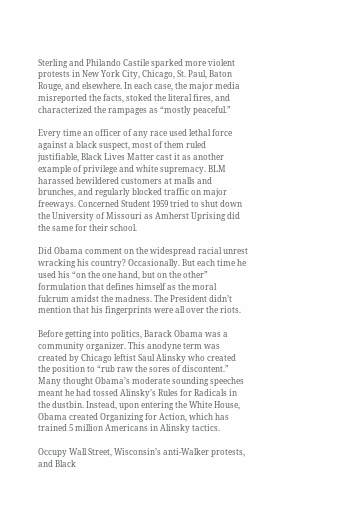Sterling and Philando Castile sparked more violent protests in New York City, Chicago, St. Paul, Baton Rouge, and elsewhere. In each case, the major media misreported the facts, stoked the literal fires, and characterized the rampages as “mostly peaceful.”

Every time an officer of any race used lethal force against a black suspect, most of them ruled justifiable, Black Lives Matter cast it as another example of privilege and white supremacy. BLM harassed bewildered customers at malls and brunches, and regularly blocked traffic on major freeways. Concerned Student 1959 tried to shut down the University of Missouri as Amherst Uprising did the same for their school.

Did Obama comment on the widespread racial unrest wracking his country? Occasionally. But each time he used his “on the one hand, but on the other” formulation that defines himself as the moral fulcrum amidst the madness. The President didn’t mention that his fingerprints were all over the riots.

Before getting into politics, Barack Obama was a community organizer. This anodyne term was created by Chicago leftist Saul Alinsky who created the position to “rub raw the sores of discontent.” Many thought Obama’s moderate sounding speeches meant he had tossed Alinsky’s Rules for Radicals in the dustbin. Instead, upon entering the White House, Obama created Organizing for Action, which has trained 5 million Americans in Alinsky tactics.

Occupy Wall Street, Wisconsin’s anti-Walker protests, and Black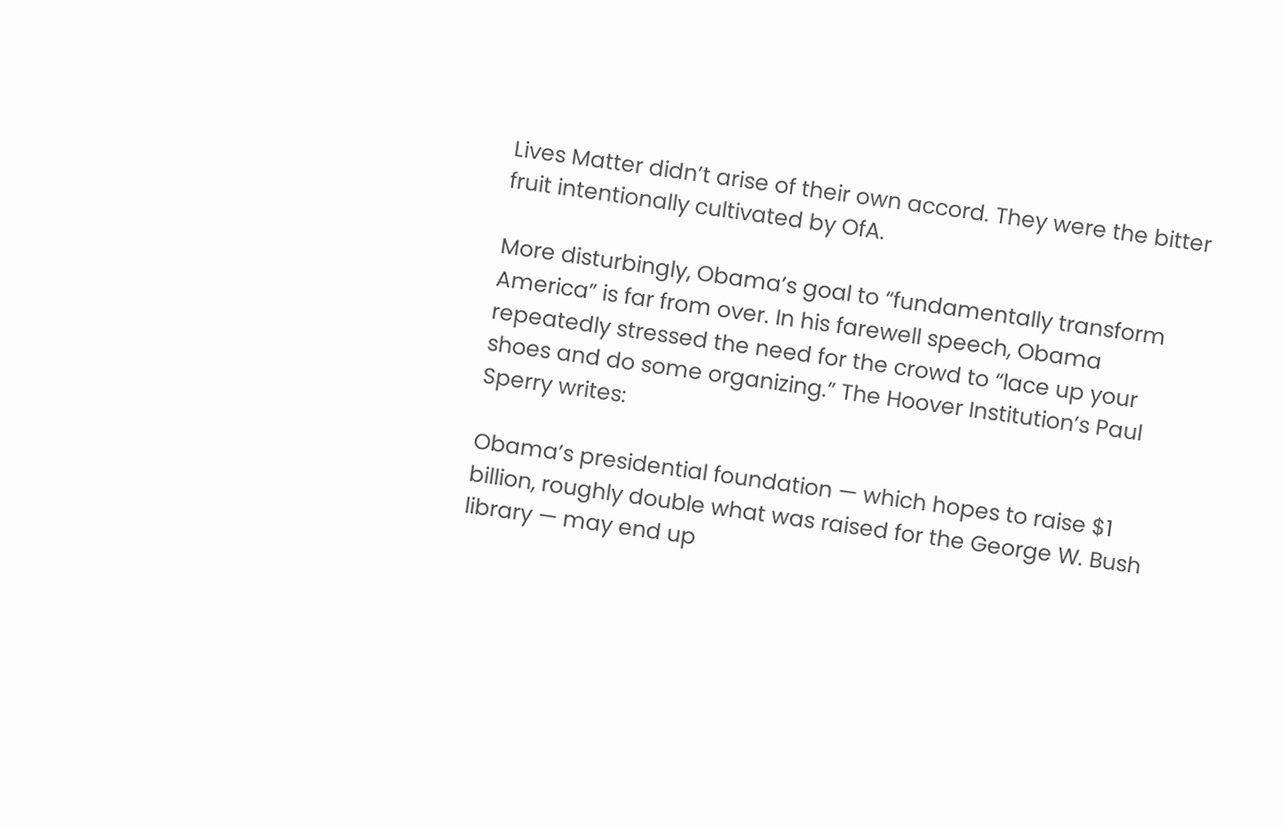Lives Matter didn’t arise of their own accord. They were the bitter fruit intentionally cultivated by OfA.

More disturbingly, Obama’s goal to “fundamentally transform America” is far from over. In his farewell speech, Obama repeatedly stressed the need for the crowd to “lace up your shoes and do some organizing.” The Hoover Institution’s Paul Sperry writes:

Obama’s presidential foundation — which hopes to raise $1 billion, roughly double what was raised for the George W. Bush library — may end up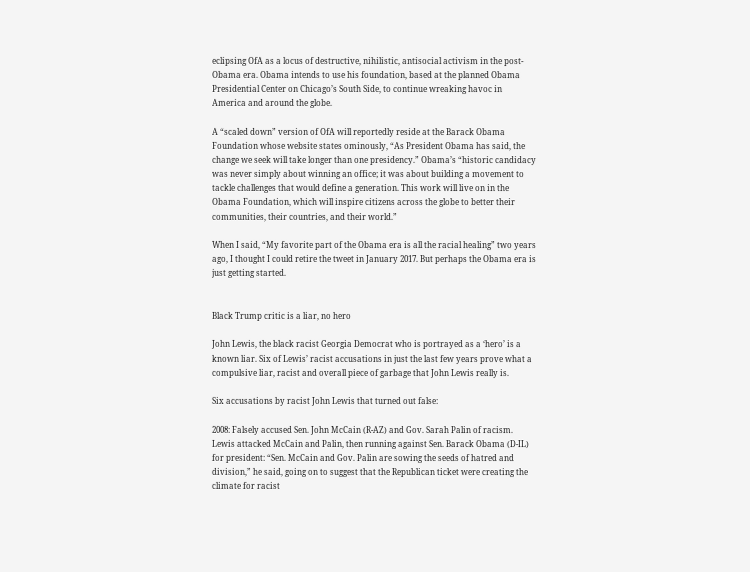eclipsing OfA as a locus of destructive, nihilistic, antisocial activism in the post-Obama era. Obama intends to use his foundation, based at the planned Obama Presidential Center on Chicago’s South Side, to continue wreaking havoc in America and around the globe.

A “scaled down” version of OfA will reportedly reside at the Barack Obama Foundation whose website states ominously, “As President Obama has said, the change we seek will take longer than one presidency.” Obama’s “historic candidacy was never simply about winning an office; it was about building a movement to tackle challenges that would define a generation. This work will live on in the Obama Foundation, which will inspire citizens across the globe to better their communities, their countries, and their world.”

When I said, “My favorite part of the Obama era is all the racial healing” two years ago, I thought I could retire the tweet in January 2017. But perhaps the Obama era is just getting started.


Black Trump critic is a liar, no hero

John Lewis, the black racist Georgia Democrat who is portrayed as a ‘hero’ is a known liar. Six of Lewis’ racist accusations in just the last few years prove what a compulsive liar, racist and overall piece of garbage that John Lewis really is.

Six accusations by racist John Lewis that turned out false:

2008: Falsely accused Sen. John McCain (R-AZ) and Gov. Sarah Palin of racism. Lewis attacked McCain and Palin, then running against Sen. Barack Obama (D-IL) for president: “Sen. McCain and Gov. Palin are sowing the seeds of hatred and division,” he said, going on to suggest that the Republican ticket were creating the climate for racist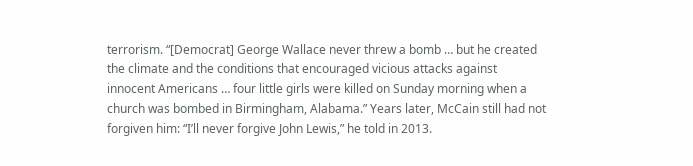terrorism. “[Democrat] George Wallace never threw a bomb … but he created the climate and the conditions that encouraged vicious attacks against innocent Americans … four little girls were killed on Sunday morning when a church was bombed in Birmingham, Alabama.” Years later, McCain still had not forgiven him: “I’ll never forgive John Lewis,” he told in 2013.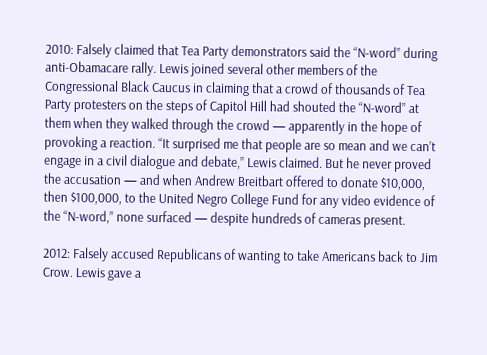2010: Falsely claimed that Tea Party demonstrators said the “N-word” during anti-Obamacare rally. Lewis joined several other members of the Congressional Black Caucus in claiming that a crowd of thousands of Tea Party protesters on the steps of Capitol Hill had shouted the “N-word” at them when they walked through the crowd — apparently in the hope of provoking a reaction. “It surprised me that people are so mean and we can’t engage in a civil dialogue and debate,” Lewis claimed. But he never proved the accusation — and when Andrew Breitbart offered to donate $10,000, then $100,000, to the United Negro College Fund for any video evidence of the “N-word,” none surfaced — despite hundreds of cameras present.

2012: Falsely accused Republicans of wanting to take Americans back to Jim Crow. Lewis gave a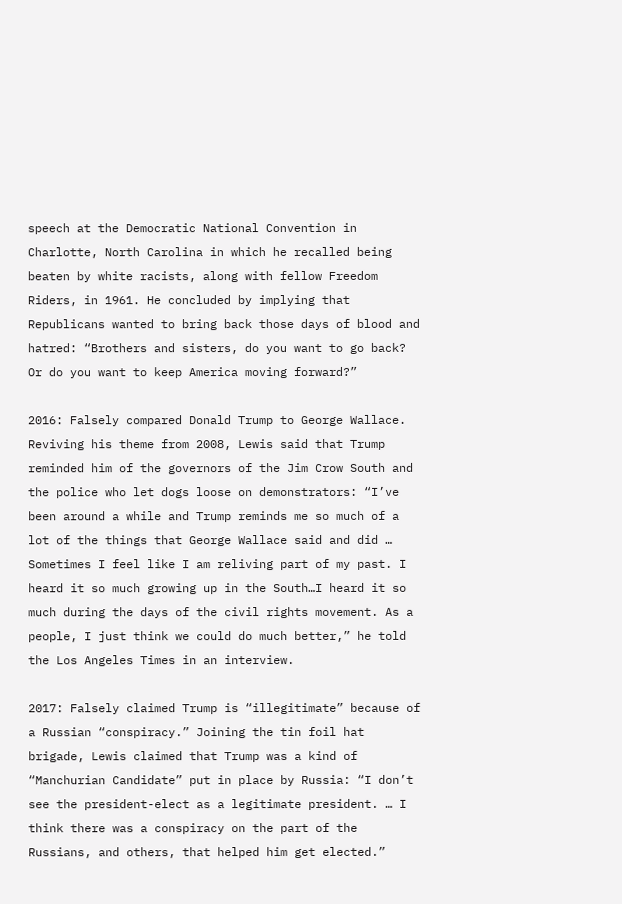speech at the Democratic National Convention in Charlotte, North Carolina in which he recalled being beaten by white racists, along with fellow Freedom Riders, in 1961. He concluded by implying that Republicans wanted to bring back those days of blood and hatred: “Brothers and sisters, do you want to go back? Or do you want to keep America moving forward?”

2016: Falsely compared Donald Trump to George Wallace. Reviving his theme from 2008, Lewis said that Trump reminded him of the governors of the Jim Crow South and the police who let dogs loose on demonstrators: “I’ve been around a while and Trump reminds me so much of a lot of the things that George Wallace said and did … Sometimes I feel like I am reliving part of my past. I heard it so much growing up in the South…I heard it so much during the days of the civil rights movement. As a people, I just think we could do much better,” he told the Los Angeles Times in an interview.

2017: Falsely claimed Trump is “illegitimate” because of a Russian “conspiracy.” Joining the tin foil hat brigade, Lewis claimed that Trump was a kind of “Manchurian Candidate” put in place by Russia: “I don’t see the president-elect as a legitimate president. … I think there was a conspiracy on the part of the Russians, and others, that helped him get elected.”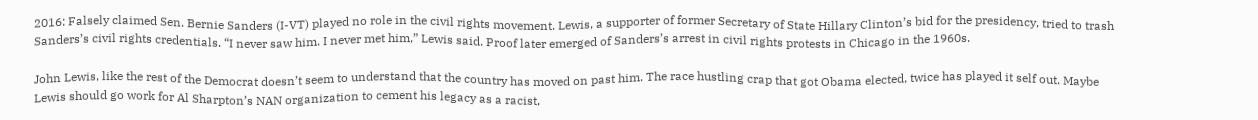2016: Falsely claimed Sen. Bernie Sanders (I-VT) played no role in the civil rights movement. Lewis, a supporter of former Secretary of State Hillary Clinton’s bid for the presidency, tried to trash Sanders’s civil rights credentials. “I never saw him. I never met him,” Lewis said. Proof later emerged of Sanders’s arrest in civil rights protests in Chicago in the 1960s.

John Lewis, like the rest of the Democrat doesn’t seem to understand that the country has moved on past him. The race hustling crap that got Obama elected, twice has played it self out. Maybe Lewis should go work for Al Sharpton’s NAN organization to cement his legacy as a racist,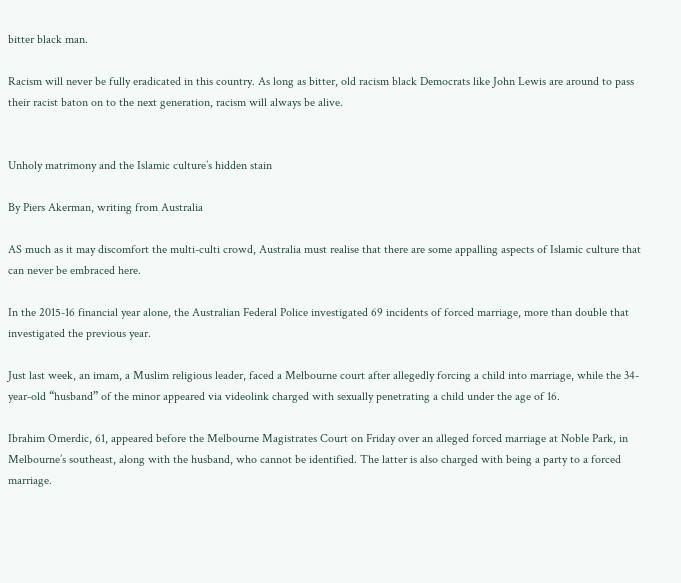bitter black man.

Racism will never be fully eradicated in this country. As long as bitter, old racism black Democrats like John Lewis are around to pass their racist baton on to the next generation, racism will always be alive.


Unholy matrimony and the Islamic culture’s hidden stain

By Piers Akerman, writing from Australia

AS much as it may discomfort the multi-culti crowd, Australia must realise that there are some appalling aspects of Islamic culture that can never be embraced here.

In the 2015-16 financial year alone, the Australian Federal Police investigated 69 incidents of forced marriage, more than double that investigated the previous year.

Just last week, an imam, a Muslim religious leader, faced a Melbourne court after allegedly forcing a child into marriage, while the 34-year-old “husband” of the minor appeared via videolink charged with sexually penetrating a child under the age of 16.

Ibrahim Omerdic, 61, appeared before the Melbourne Magistrates Court on Friday over an alleged forced marriage at Noble Park, in Melbourne’s southeast, along with the husband, who cannot be identified. The latter is also charged with being a party to a forced marriage.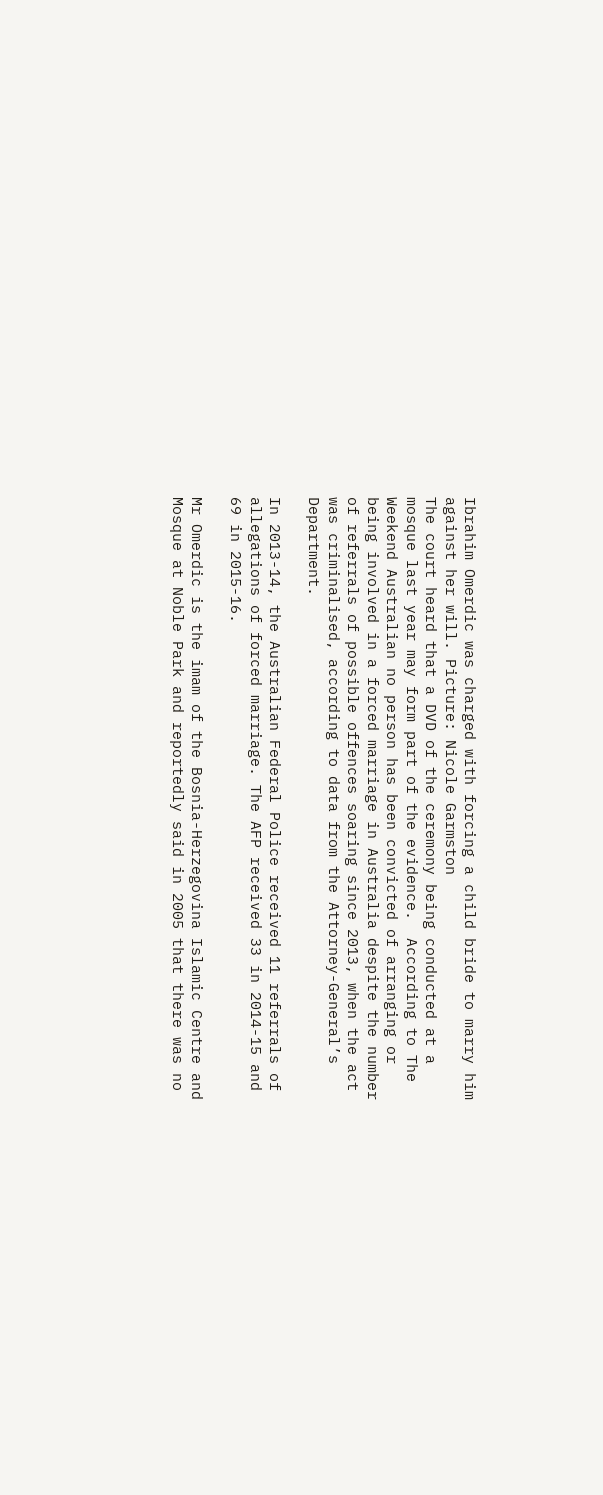Ibrahim Omerdic was charged with forcing a child bride to marry him against her will. Picture: Nicole Garmston
The court heard that a DVD of the ceremony being conducted at a mosque last year may form part of the evidence.  According to The Weekend Australian no person has been convicted of arranging or being involved in a forced marriage in Australia despite the number of referrals of possible offences soaring since 2013, when the act was criminalised, according to data from the Attorney-General’s Department.

In 2013-14, the Australian Federal Police received 11 referrals of allegations of forced marriage. The AFP received 33 in 2014-15 and 69 in 2015-16.

Mr Omerdic is the imam of the Bosnia-Herzegovina Islamic Centre and Mosque at Noble Park and reportedly said in 2005 that there was no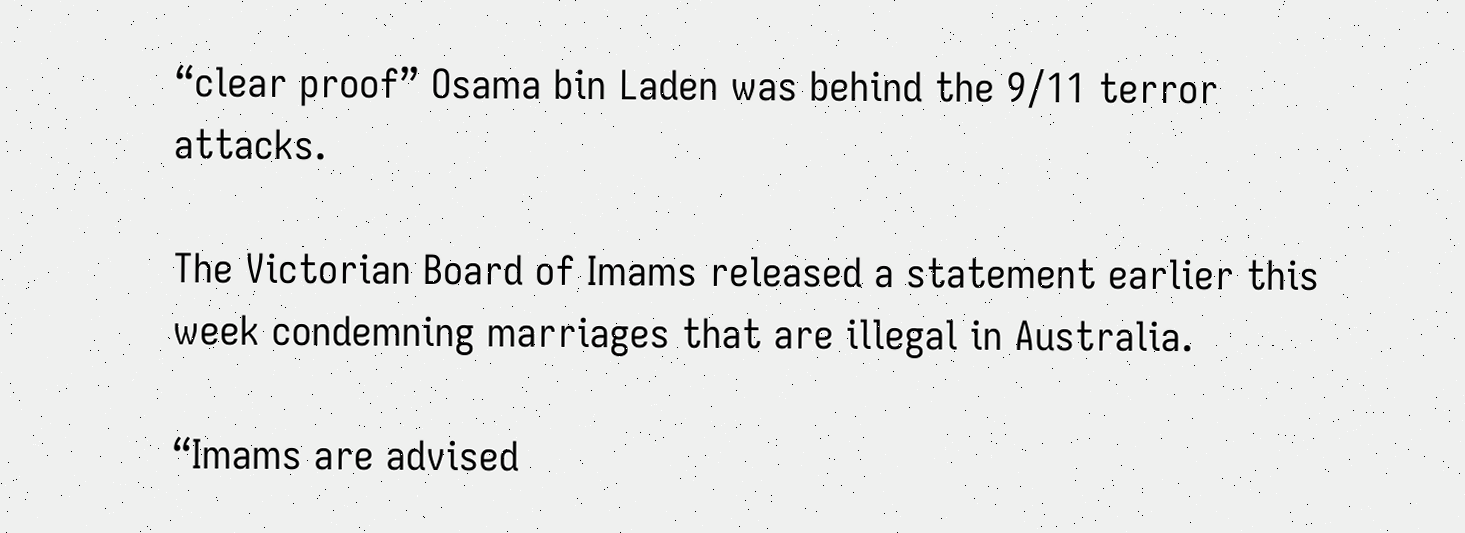“clear proof” Osama bin Laden was behind the 9/11 terror attacks.

The Victorian Board of Imams released a statement earlier this week condemning marriages that are illegal in Australia.

“Imams are advised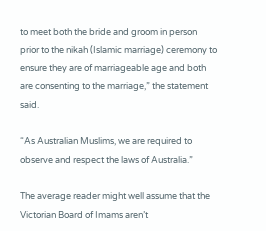to meet both the bride and groom in person prior to the nikah (Islamic marriage) ceremony to ensure they are of marriageable age and both are consenting to the marriage,” the statement said.

“As Australian Muslims, we are required to observe and respect the laws of Australia.”

The average reader might well assume that the Victorian Board of Imams aren’t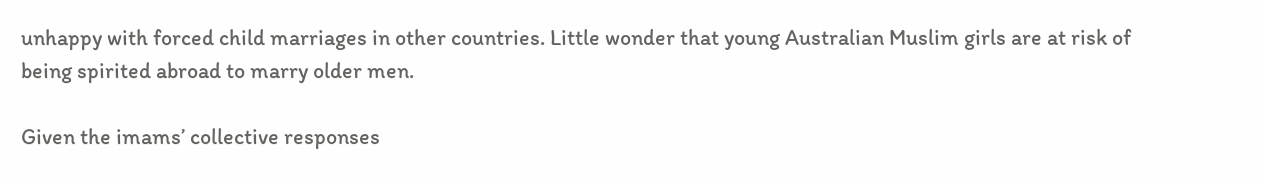unhappy with forced child marriages in other countries. Little wonder that young Australian Muslim girls are at risk of being spirited abroad to marry older men.

Given the imams’ collective responses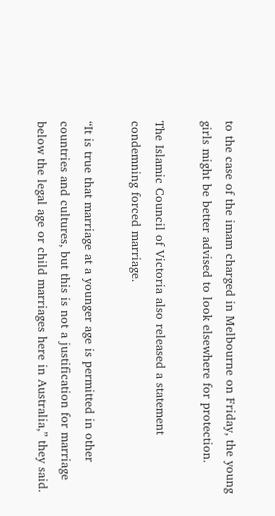to the case of the imam charged in Melbourne on Friday, the young girls might be better advised to look elsewhere for protection.

The Islamic Council of Victoria also released a statement condemning forced marriage.

“It is true that marriage at a younger age is permitted in other countries and cultures, but this is not a justification for marriage below the legal age or child marriages here in Australia,” they said.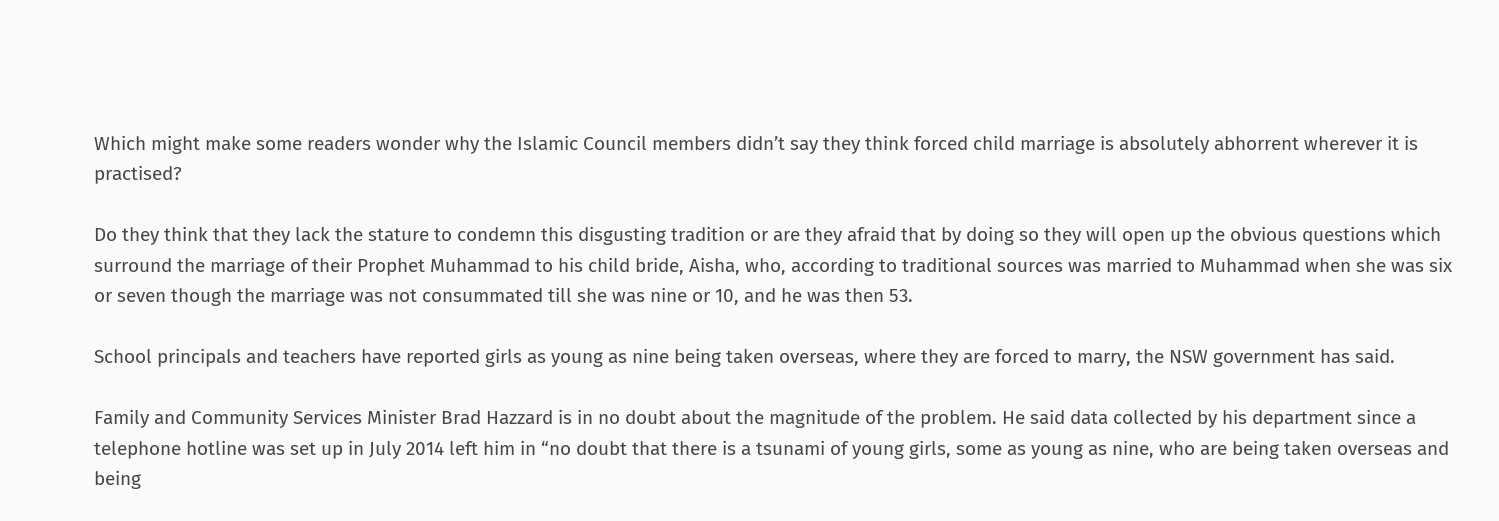Which might make some readers wonder why the Islamic Council members didn’t say they think forced child marriage is absolutely abhorrent wherever it is practised?

Do they think that they lack the stature to condemn this disgusting tradition or are they afraid that by doing so they will open up the obvious questions which surround the marriage of their Prophet Muhammad to his child bride, Aisha, who, according to traditional sources was married to Muhammad when she was six or seven though the marriage was not consummated till she was nine or 10, and he was then 53.

School principals and teachers have reported girls as young as nine being taken overseas, where they are forced to marry, the NSW government has said.

Family and Community Services Minister Brad Hazzard is in no doubt about the magnitude of the problem. He said data collected by his department since a telephone hotline was set up in July 2014 left him in “no doubt that there is a tsunami of young girls, some as young as nine, who are being taken overseas and being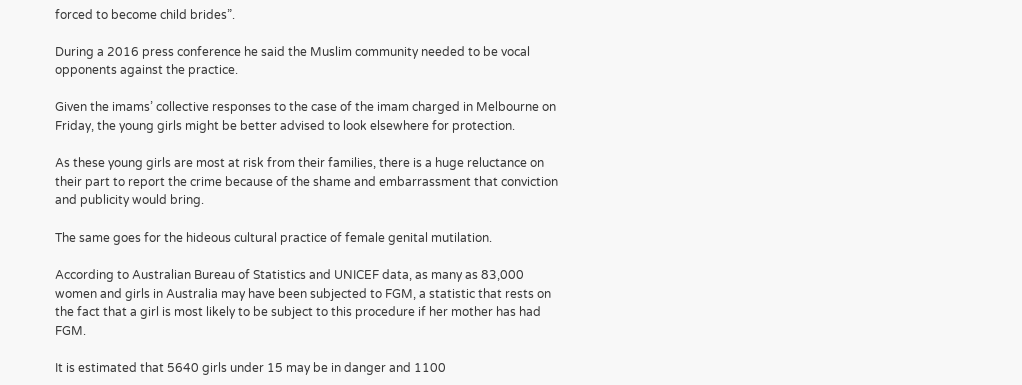forced to become child brides”.

During a 2016 press conference he said the Muslim community needed to be vocal opponents against the practice.

Given the imams’ collective responses to the case of the imam charged in Melbourne on Friday, the young girls might be better advised to look elsewhere for protection.

As these young girls are most at risk from their families, there is a huge reluctance on their part to report the crime because of the shame and embarrassment that conviction and publicity would bring.

The same goes for the hideous cultural practice of female genital mutilation.

According to Australian Bureau of Statistics and UNICEF data, as many as 83,000 women and girls in Australia may have been subjected to FGM, a statistic that rests on the fact that a girl is most likely to be subject to this procedure if her mother has had FGM.

It is estimated that 5640 girls under 15 may be in danger and 1100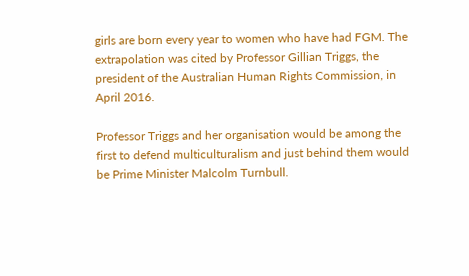girls are born every year to women who have had FGM. The extrapolation was cited by Professor Gillian Triggs, the president of the Australian Human Rights Commission, in April 2016.

Professor Triggs and her organisation would be among the first to defend multiculturalism and just behind them would be Prime Minister Malcolm Turnbull.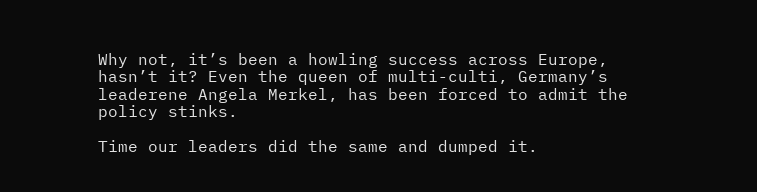Why not, it’s been a howling success across Europe, hasn’t it? Even the queen of multi-culti, Germany’s leaderene Angela Merkel, has been forced to admit the policy stinks.

Time our leaders did the same and dumped it.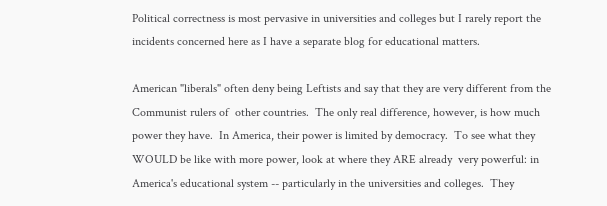Political correctness is most pervasive in universities and colleges but I rarely report the  incidents concerned here as I have a separate blog for educational matters.

American "liberals" often deny being Leftists and say that they are very different from the Communist rulers of  other countries.  The only real difference, however, is how much power they have.  In America, their power is limited by democracy.  To see what they WOULD be like with more power, look at where they ARE already  very powerful: in America's educational system -- particularly in the universities and colleges.  They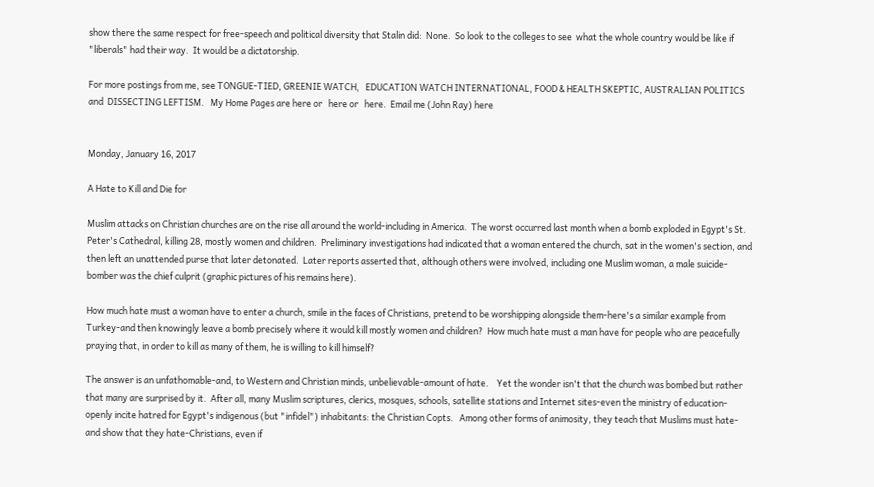show there the same respect for free-speech and political diversity that Stalin did:  None.  So look to the colleges to see  what the whole country would be like if "liberals" had their way.  It would be a dictatorship.

For more postings from me, see TONGUE-TIED, GREENIE WATCH,   EDUCATION WATCH INTERNATIONAL, FOOD & HEALTH SKEPTIC, AUSTRALIAN POLITICS and  DISSECTING LEFTISM.   My Home Pages are here or   here or   here.  Email me (John Ray) here


Monday, January 16, 2017

A Hate to Kill and Die for

Muslim attacks on Christian churches are on the rise all around the world-including in America.  The worst occurred last month when a bomb exploded in Egypt's St. Peter's Cathedral, killing 28, mostly women and children.  Preliminary investigations had indicated that a woman entered the church, sat in the women's section, and then left an unattended purse that later detonated.  Later reports asserted that, although others were involved, including one Muslim woman, a male suicide-bomber was the chief culprit (graphic pictures of his remains here).

How much hate must a woman have to enter a church, smile in the faces of Christians, pretend to be worshipping alongside them-here's a similar example from Turkey-and then knowingly leave a bomb precisely where it would kill mostly women and children?  How much hate must a man have for people who are peacefully praying that, in order to kill as many of them, he is willing to kill himself?

The answer is an unfathomable-and, to Western and Christian minds, unbelievable-amount of hate.    Yet the wonder isn't that the church was bombed but rather that many are surprised by it.  After all, many Muslim scriptures, clerics, mosques, schools, satellite stations and Internet sites-even the ministry of education-openly incite hatred for Egypt's indigenous (but "infidel") inhabitants: the Christian Copts.   Among other forms of animosity, they teach that Muslims must hate-and show that they hate-Christians, even if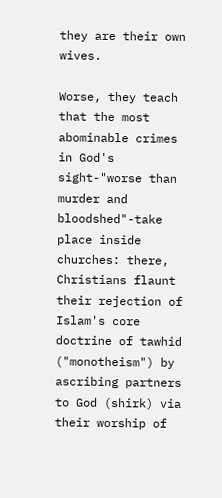they are their own wives.

Worse, they teach that the most abominable crimes in God's sight-"worse than murder and bloodshed"-take place inside churches: there, Christians flaunt their rejection of Islam's core doctrine of tawhid ("monotheism") by ascribing partners to God (shirk) via their worship of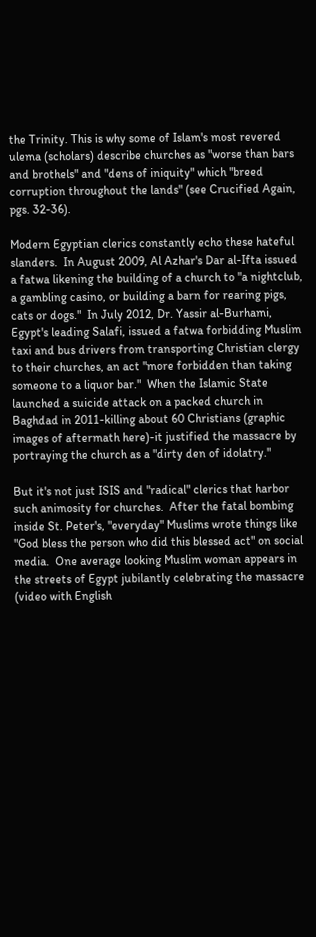the Trinity. This is why some of Islam's most revered ulema (scholars) describe churches as "worse than bars and brothels" and "dens of iniquity" which "breed corruption throughout the lands" (see Crucified Again, pgs. 32-36).

Modern Egyptian clerics constantly echo these hateful slanders.  In August 2009, Al Azhar's Dar al-Ifta issued a fatwa likening the building of a church to "a nightclub, a gambling casino, or building a barn for rearing pigs, cats or dogs."  In July 2012, Dr. Yassir al-Burhami, Egypt's leading Salafi, issued a fatwa forbidding Muslim taxi and bus drivers from transporting Christian clergy to their churches, an act "more forbidden than taking someone to a liquor bar."  When the Islamic State launched a suicide attack on a packed church in Baghdad in 2011-killing about 60 Christians (graphic images of aftermath here)-it justified the massacre by portraying the church as a "dirty den of idolatry."

But it's not just ISIS and "radical" clerics that harbor such animosity for churches.  After the fatal bombing inside St. Peter's, "everyday" Muslims wrote things like "God bless the person who did this blessed act" on social media.  One average looking Muslim woman appears in the streets of Egypt jubilantly celebrating the massacre (video with English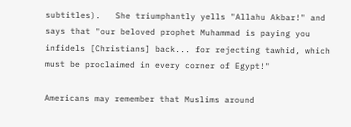subtitles).   She triumphantly yells "Allahu Akbar!" and says that "our beloved prophet Muhammad is paying you infidels [Christians] back... for rejecting tawhid, which must be proclaimed in every corner of Egypt!"

Americans may remember that Muslims around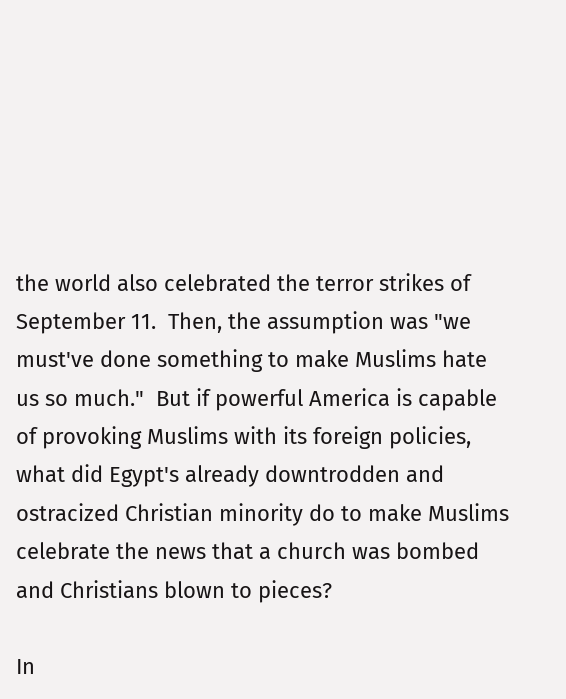the world also celebrated the terror strikes of September 11.  Then, the assumption was "we must've done something to make Muslims hate us so much."  But if powerful America is capable of provoking Muslims with its foreign policies, what did Egypt's already downtrodden and ostracized Christian minority do to make Muslims celebrate the news that a church was bombed and Christians blown to pieces?

In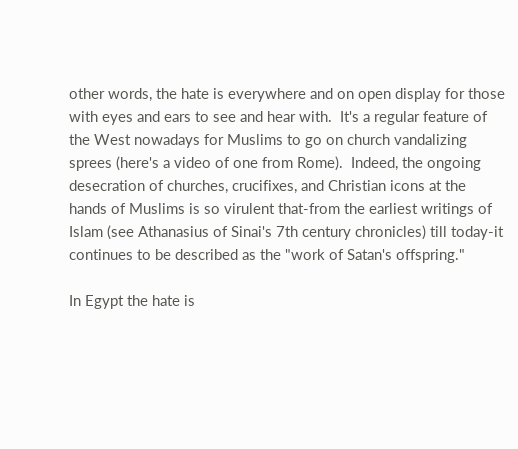other words, the hate is everywhere and on open display for those with eyes and ears to see and hear with.  It's a regular feature of the West nowadays for Muslims to go on church vandalizing sprees (here's a video of one from Rome).  Indeed, the ongoing desecration of churches, crucifixes, and Christian icons at the hands of Muslims is so virulent that-from the earliest writings of Islam (see Athanasius of Sinai's 7th century chronicles) till today-it continues to be described as the "work of Satan's offspring."

In Egypt the hate is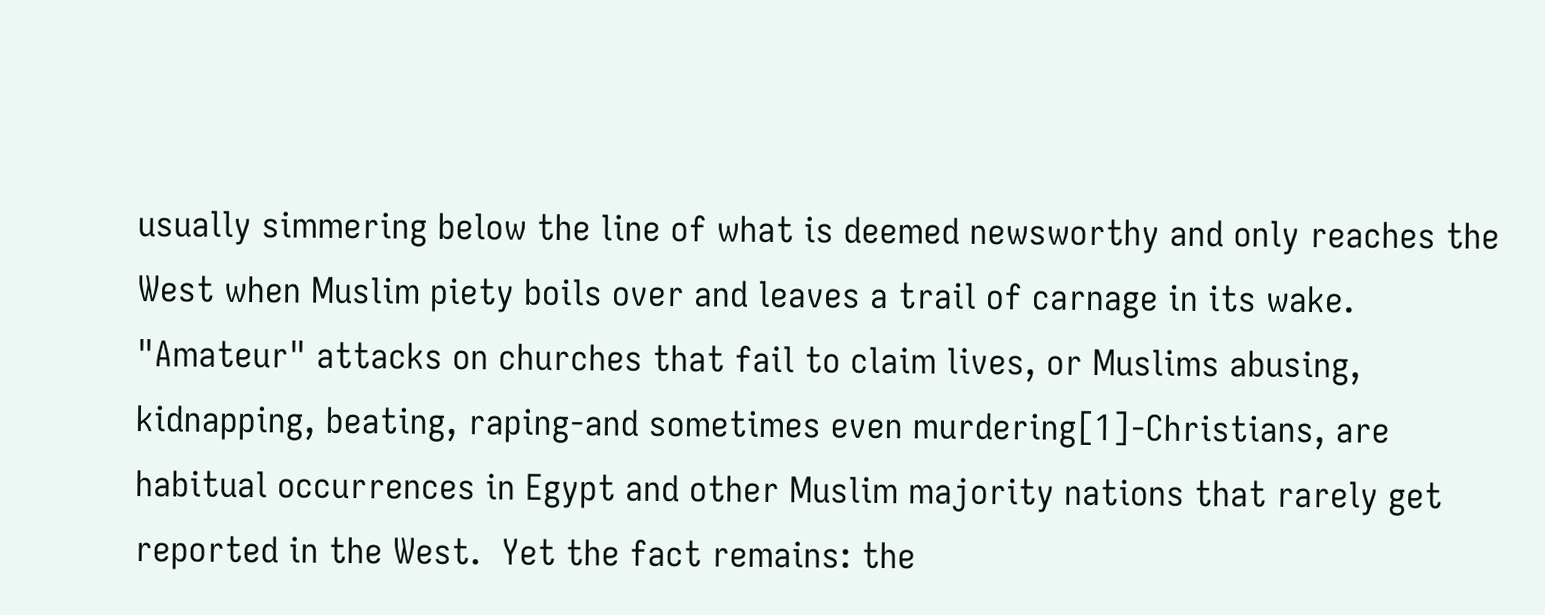usually simmering below the line of what is deemed newsworthy and only reaches the West when Muslim piety boils over and leaves a trail of carnage in its wake.  "Amateur" attacks on churches that fail to claim lives, or Muslims abusing, kidnapping, beating, raping-and sometimes even murdering[1]-Christians, are habitual occurrences in Egypt and other Muslim majority nations that rarely get reported in the West.  Yet the fact remains: the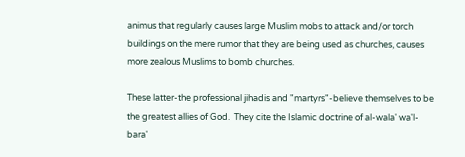animus that regularly causes large Muslim mobs to attack and/or torch buildings on the mere rumor that they are being used as churches, causes more zealous Muslims to bomb churches.

These latter-the professional jihadis and "martyrs"-believe themselves to be the greatest allies of God.  They cite the Islamic doctrine of al-wala' wa'l-bara'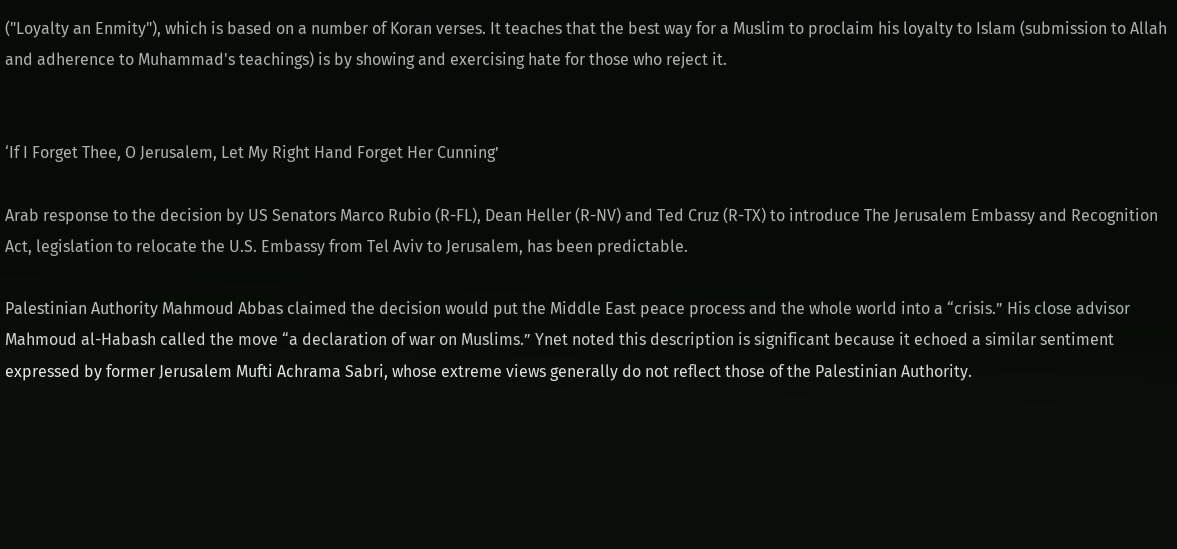("Loyalty an Enmity"), which is based on a number of Koran verses. It teaches that the best way for a Muslim to proclaim his loyalty to Islam (submission to Allah and adherence to Muhammad's teachings) is by showing and exercising hate for those who reject it.


‘If I Forget Thee, O Jerusalem, Let My Right Hand Forget Her Cunning’

Arab response to the decision by US Senators Marco Rubio (R-FL), Dean Heller (R-NV) and Ted Cruz (R-TX) to introduce The Jerusalem Embassy and Recognition Act, legislation to relocate the U.S. Embassy from Tel Aviv to Jerusalem, has been predictable.

Palestinian Authority Mahmoud Abbas claimed the decision would put the Middle East peace process and the whole world into a “crisis.” His close advisor Mahmoud al-Habash called the move “a declaration of war on Muslims.” Ynet noted this description is significant because it echoed a similar sentiment expressed by former Jerusalem Mufti Achrama Sabri, whose extreme views generally do not reflect those of the Palestinian Authority.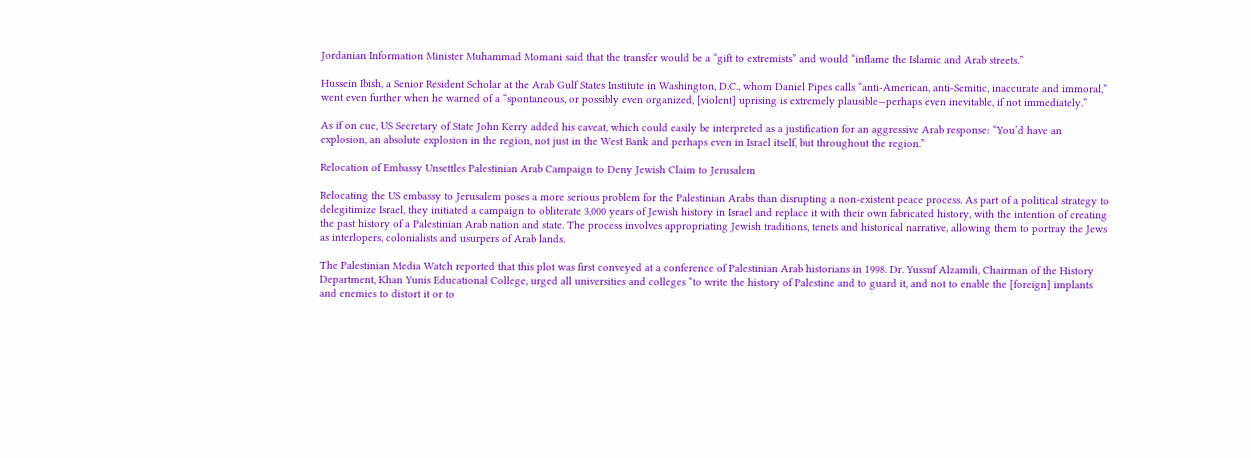Jordanian Information Minister Muhammad Momani said that the transfer would be a “gift to extremists” and would “inflame the Islamic and Arab streets.”

Hussein Ibish, a Senior Resident Scholar at the Arab Gulf States Institute in Washington, D.C., whom Daniel Pipes calls “anti-American, anti-Semitic, inaccurate and immoral,” went even further when he warned of a “spontaneous, or possibly even organized, [violent] uprising is extremely plausible—perhaps even inevitable, if not immediately.”

As if on cue, US Secretary of State John Kerry added his caveat, which could easily be interpreted as a justification for an aggressive Arab response: “You’d have an explosion, an absolute explosion in the region, not just in the West Bank and perhaps even in Israel itself, but throughout the region.”

Relocation of Embassy Unsettles Palestinian Arab Campaign to Deny Jewish Claim to Jerusalem

Relocating the US embassy to Jerusalem poses a more serious problem for the Palestinian Arabs than disrupting a non-existent peace process. As part of a political strategy to delegitimize Israel, they initiated a campaign to obliterate 3,000 years of Jewish history in Israel and replace it with their own fabricated history, with the intention of creating the past history of a Palestinian Arab nation and state. The process involves appropriating Jewish traditions, tenets and historical narrative, allowing them to portray the Jews as interlopers, colonialists and usurpers of Arab lands.

The Palestinian Media Watch reported that this plot was first conveyed at a conference of Palestinian Arab historians in 1998. Dr. Yussuf Alzamili, Chairman of the History Department, Khan Yunis Educational College, urged all universities and colleges “to write the history of Palestine and to guard it, and not to enable the [foreign] implants and enemies to distort it or to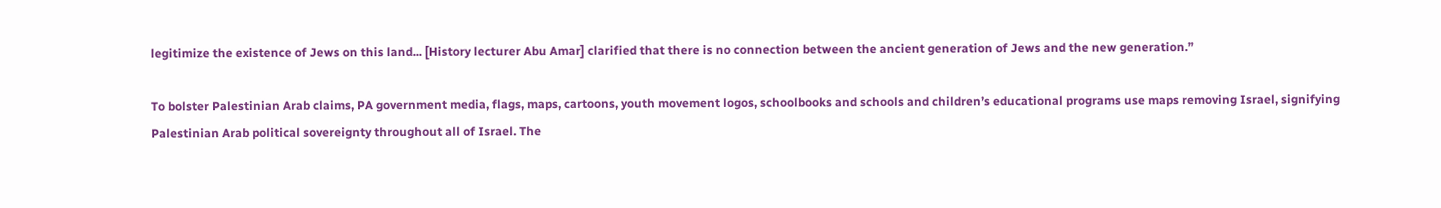legitimize the existence of Jews on this land... [History lecturer Abu Amar] clarified that there is no connection between the ancient generation of Jews and the new generation.”

To bolster Palestinian Arab claims, PA government media, flags, maps, cartoons, youth movement logos, schoolbooks and schools and children’s educational programs use maps removing Israel, signifying Palestinian Arab political sovereignty throughout all of Israel. The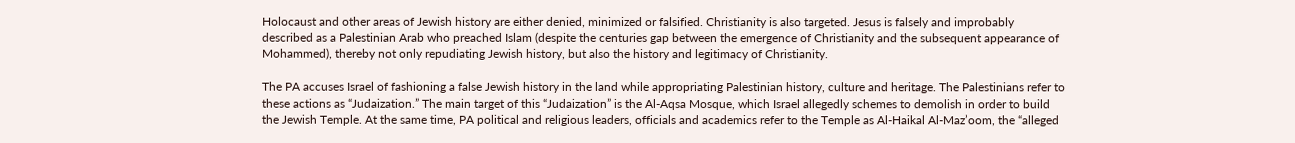Holocaust and other areas of Jewish history are either denied, minimized or falsified. Christianity is also targeted. Jesus is falsely and improbably described as a Palestinian Arab who preached Islam (despite the centuries gap between the emergence of Christianity and the subsequent appearance of Mohammed), thereby not only repudiating Jewish history, but also the history and legitimacy of Christianity.

The PA accuses Israel of fashioning a false Jewish history in the land while appropriating Palestinian history, culture and heritage. The Palestinians refer to these actions as “Judaization.” The main target of this “Judaization” is the Al-Aqsa Mosque, which Israel allegedly schemes to demolish in order to build the Jewish Temple. At the same time, PA political and religious leaders, officials and academics refer to the Temple as Al-Haikal Al-Maz’oom, the “alleged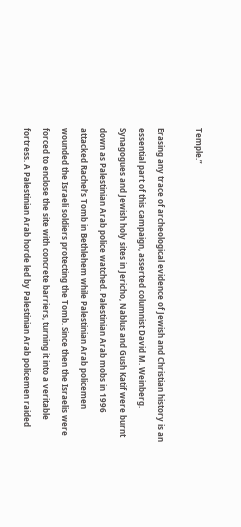Temple.”

Erasing any trace of archeological evidence of Jewish and Christian history is an essential part of this campaign, asserted columnist David M. Weinberg. Synagogues and Jewish holy sites in Jericho, Nablus and Gush Katif were burnt down as Palestinian Arab police watched. Palestinian Arab mobs in 1996 attacked Rachel’s Tomb in Bethlehem while Palestinian Arab policemen wounded the Israeli soldiers protecting the Tomb. Since then the Israelis were forced to enclose the site with concrete barriers, turning it into a veritable fortress. A Palestinian Arab horde led by Palestinian Arab policemen raided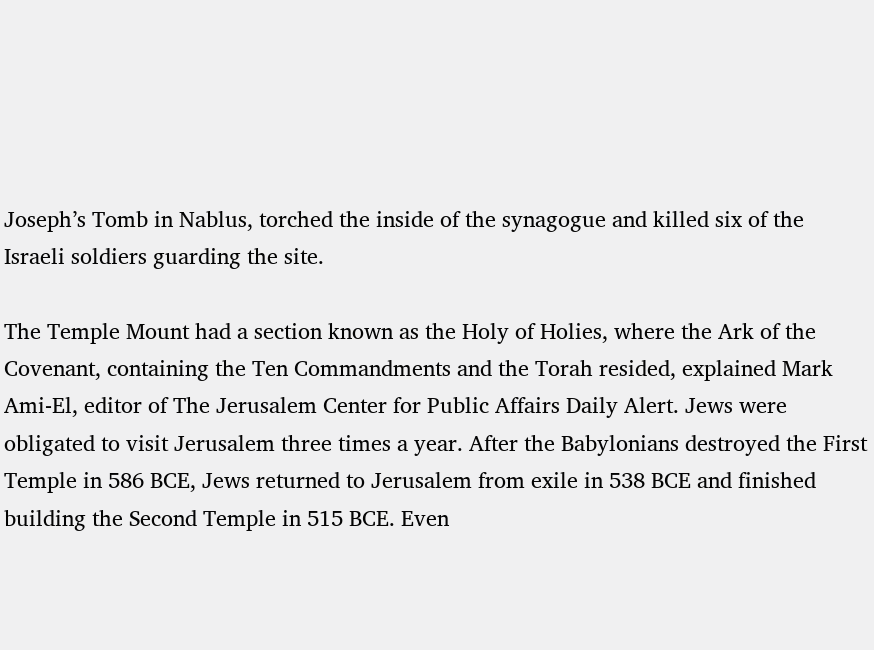Joseph’s Tomb in Nablus, torched the inside of the synagogue and killed six of the Israeli soldiers guarding the site.

The Temple Mount had a section known as the Holy of Holies, where the Ark of the Covenant, containing the Ten Commandments and the Torah resided, explained Mark Ami-El, editor of The Jerusalem Center for Public Affairs Daily Alert. Jews were obligated to visit Jerusalem three times a year. After the Babylonians destroyed the First Temple in 586 BCE, Jews returned to Jerusalem from exile in 538 BCE and finished building the Second Temple in 515 BCE. Even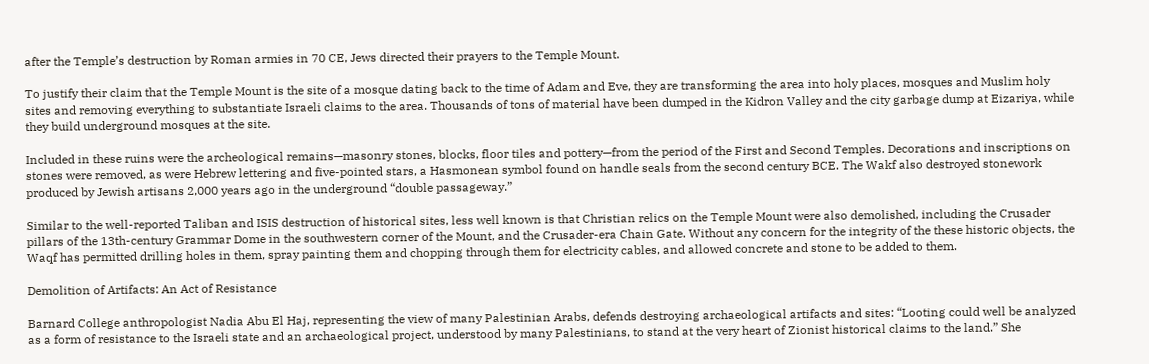after the Temple’s destruction by Roman armies in 70 CE, Jews directed their prayers to the Temple Mount.

To justify their claim that the Temple Mount is the site of a mosque dating back to the time of Adam and Eve, they are transforming the area into holy places, mosques and Muslim holy sites and removing everything to substantiate Israeli claims to the area. Thousands of tons of material have been dumped in the Kidron Valley and the city garbage dump at Eizariya, while they build underground mosques at the site.

Included in these ruins were the archeological remains—masonry stones, blocks, floor tiles and pottery—from the period of the First and Second Temples. Decorations and inscriptions on stones were removed, as were Hebrew lettering and five-pointed stars, a Hasmonean symbol found on handle seals from the second century BCE. The Wakf also destroyed stonework produced by Jewish artisans 2,000 years ago in the underground “double passageway.”

Similar to the well-reported Taliban and ISIS destruction of historical sites, less well known is that Christian relics on the Temple Mount were also demolished, including the Crusader pillars of the 13th-century Grammar Dome in the southwestern corner of the Mount, and the Crusader-era Chain Gate. Without any concern for the integrity of the these historic objects, the Waqf has permitted drilling holes in them, spray painting them and chopping through them for electricity cables, and allowed concrete and stone to be added to them.

Demolition of Artifacts: An Act of Resistance

Barnard College anthropologist Nadia Abu El Haj, representing the view of many Palestinian Arabs, defends destroying archaeological artifacts and sites: “Looting could well be analyzed as a form of resistance to the Israeli state and an archaeological project, understood by many Palestinians, to stand at the very heart of Zionist historical claims to the land.” She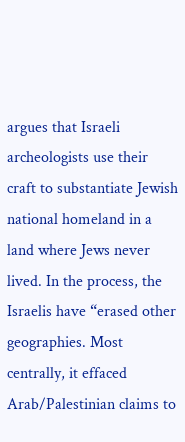argues that Israeli archeologists use their craft to substantiate Jewish national homeland in a land where Jews never lived. In the process, the Israelis have “erased other geographies. Most centrally, it effaced Arab/Palestinian claims to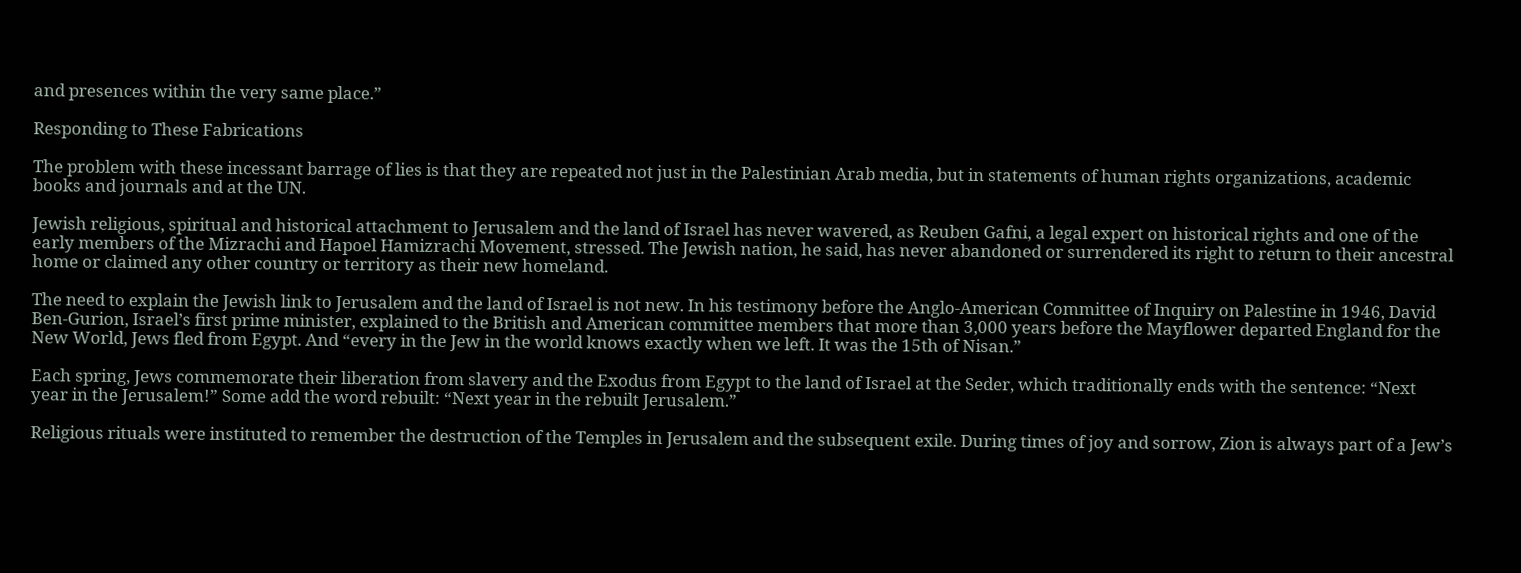and presences within the very same place.”

Responding to These Fabrications

The problem with these incessant barrage of lies is that they are repeated not just in the Palestinian Arab media, but in statements of human rights organizations, academic books and journals and at the UN.

Jewish religious, spiritual and historical attachment to Jerusalem and the land of Israel has never wavered, as Reuben Gafni, a legal expert on historical rights and one of the early members of the Mizrachi and Hapoel Hamizrachi Movement, stressed. The Jewish nation, he said, has never abandoned or surrendered its right to return to their ancestral home or claimed any other country or territory as their new homeland.

The need to explain the Jewish link to Jerusalem and the land of Israel is not new. In his testimony before the Anglo-American Committee of Inquiry on Palestine in 1946, David Ben-Gurion, Israel’s first prime minister, explained to the British and American committee members that more than 3,000 years before the Mayflower departed England for the New World, Jews fled from Egypt. And “every in the Jew in the world knows exactly when we left. It was the 15th of Nisan.”

Each spring, Jews commemorate their liberation from slavery and the Exodus from Egypt to the land of Israel at the Seder, which traditionally ends with the sentence: “Next year in the Jerusalem!” Some add the word rebuilt: “Next year in the rebuilt Jerusalem.”

Religious rituals were instituted to remember the destruction of the Temples in Jerusalem and the subsequent exile. During times of joy and sorrow, Zion is always part of a Jew’s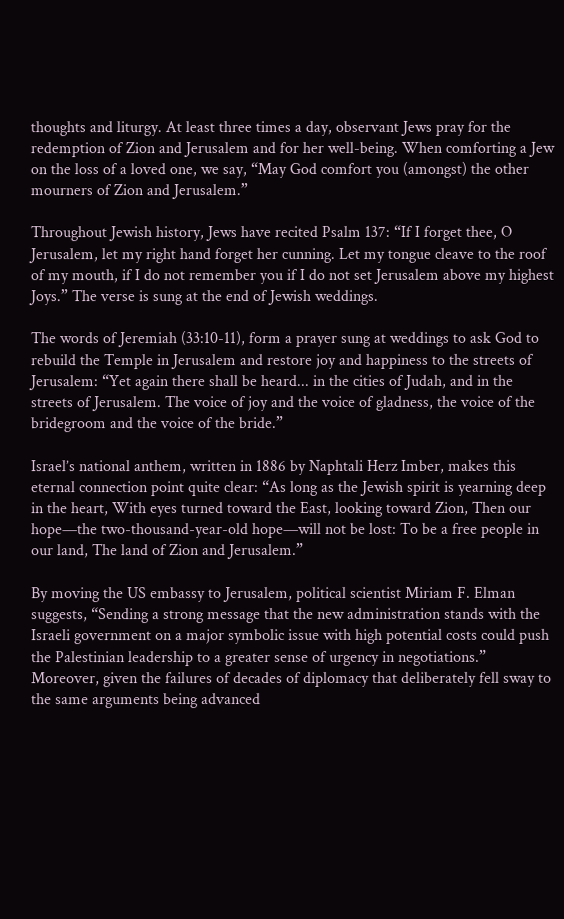thoughts and liturgy. At least three times a day, observant Jews pray for the redemption of Zion and Jerusalem and for her well-being. When comforting a Jew on the loss of a loved one, we say, “May God comfort you (amongst) the other mourners of Zion and Jerusalem.”

Throughout Jewish history, Jews have recited Psalm 137: “If I forget thee, O Jerusalem, let my right hand forget her cunning. Let my tongue cleave to the roof of my mouth, if I do not remember you if I do not set Jerusalem above my highest Joys.” The verse is sung at the end of Jewish weddings.

The words of Jeremiah (33:10-11), form a prayer sung at weddings to ask God to rebuild the Temple in Jerusalem and restore joy and happiness to the streets of Jerusalem: “Yet again there shall be heard... in the cities of Judah, and in the streets of Jerusalem. The voice of joy and the voice of gladness, the voice of the bridegroom and the voice of the bride.”

Israel’s national anthem, written in 1886 by Naphtali Herz Imber, makes this eternal connection point quite clear: “As long as the Jewish spirit is yearning deep in the heart, With eyes turned toward the East, looking toward Zion, Then our hope—the two-thousand-year-old hope—will not be lost: To be a free people in our land, The land of Zion and Jerusalem.”

By moving the US embassy to Jerusalem, political scientist Miriam F. Elman suggests, “Sending a strong message that the new administration stands with the Israeli government on a major symbolic issue with high potential costs could push the Palestinian leadership to a greater sense of urgency in negotiations.” Moreover, given the failures of decades of diplomacy that deliberately fell sway to the same arguments being advanced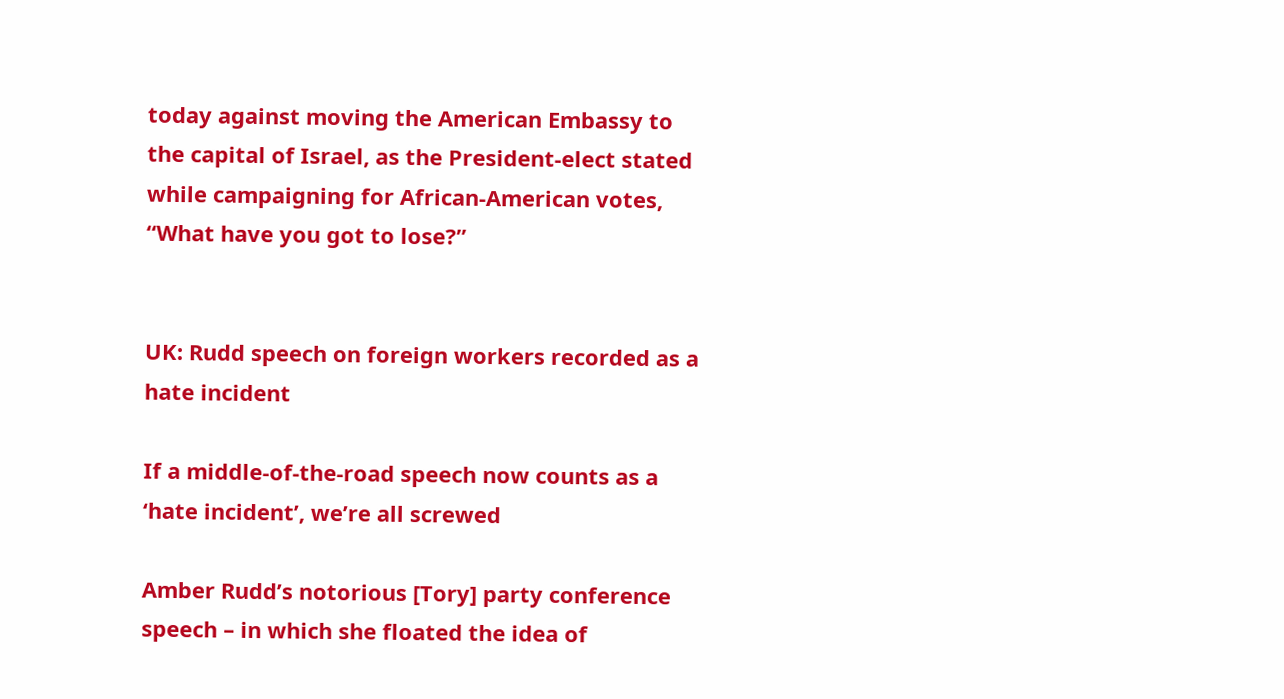today against moving the American Embassy to the capital of Israel, as the President-elect stated while campaigning for African-American votes, “What have you got to lose?”


UK: Rudd speech on foreign workers recorded as a hate incident

If a middle-of-the-road speech now counts as a ‘hate incident’, we’re all screwed

Amber Rudd’s notorious [Tory] party conference speech – in which she floated the idea of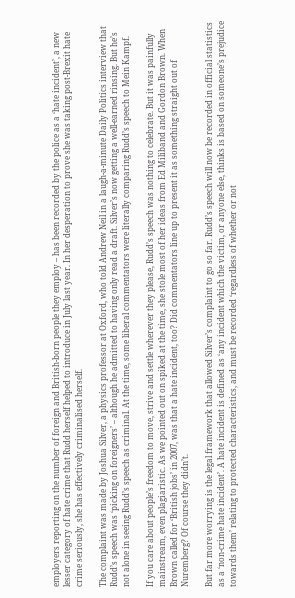employers reporting on the number of foreign and British-born people they employ – has been recorded by the police as a ‘hate incident’, a new lesser category of hate crime that Rudd herself helped to introduce in July last year. In her desperation to prove she was taking post-Brexit hate crime seriously, she has effectively criminalised herself.

The complaint was made by Joshua Silver, a physics professor at Oxford, who told Andrew Neil in a laugh-a-minute Daily Politics interview that Rudd’s speech was ‘picking on foreigners’ – although he admitted to having only read a draft. Silver’s now getting a well-earned rinsing. But he’s not alone in seeing Rudd’s speech as criminal. At the time, some liberal commentators were literally comparing Rudd’s speech to Mein Kampf.

If you care about people’s freedom to move, strive and settle wherever they please, Rudd’s speech was nothing to celebrate. But it was painfully mainstream, even plagiaristic. As we pointed out on spiked at the time, she stole most of her ideas from Ed Miliband and Gordon Brown. When Brown called for ‘British jobs’ in 2007, was that a hate incident, too? Did commentators line up to present it as something straight out of Nuremberg? Of course they didn’t.

But far more worrying is the legal framework that allowed Silver’s complaint to go so far. Rudd’s speech will now be recorded in official statistics as a ‘non-crime hate incident’. A hate incident is defined as ‘any incident which the victim, or anyone else, thinks is based on someone’s prejudice towards them’ relating to protected characteristics, and must be recorded ‘regardless of whether or not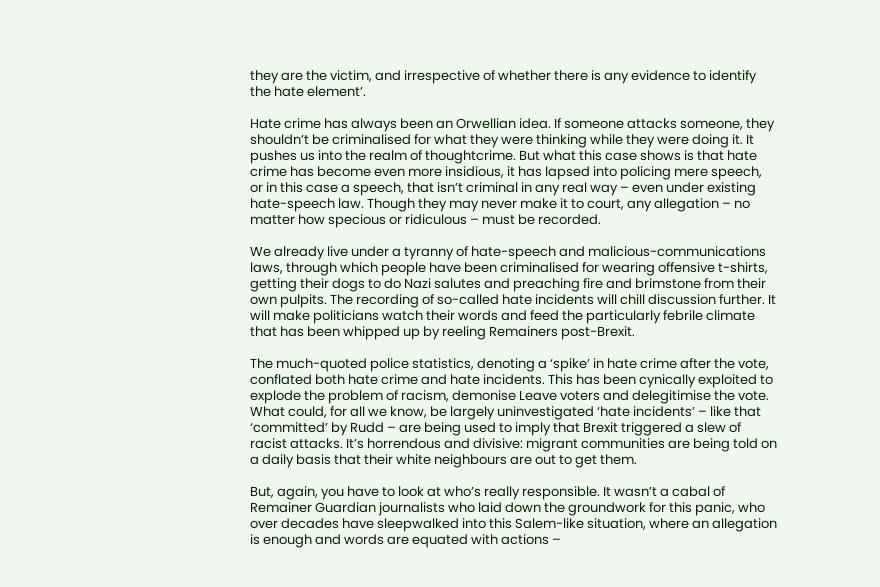they are the victim, and irrespective of whether there is any evidence to identify the hate element’.

Hate crime has always been an Orwellian idea. If someone attacks someone, they shouldn’t be criminalised for what they were thinking while they were doing it. It pushes us into the realm of thoughtcrime. But what this case shows is that hate crime has become even more insidious, it has lapsed into policing mere speech, or in this case a speech, that isn’t criminal in any real way – even under existing hate-speech law. Though they may never make it to court, any allegation – no matter how specious or ridiculous – must be recorded.

We already live under a tyranny of hate-speech and malicious-communications laws, through which people have been criminalised for wearing offensive t-shirts, getting their dogs to do Nazi salutes and preaching fire and brimstone from their own pulpits. The recording of so-called hate incidents will chill discussion further. It will make politicians watch their words and feed the particularly febrile climate that has been whipped up by reeling Remainers post-Brexit.

The much-quoted police statistics, denoting a ‘spike’ in hate crime after the vote, conflated both hate crime and hate incidents. This has been cynically exploited to explode the problem of racism, demonise Leave voters and delegitimise the vote. What could, for all we know, be largely uninvestigated ‘hate incidents’ – like that ‘committed’ by Rudd – are being used to imply that Brexit triggered a slew of racist attacks. It’s horrendous and divisive: migrant communities are being told on a daily basis that their white neighbours are out to get them.

But, again, you have to look at who’s really responsible. It wasn’t a cabal of Remainer Guardian journalists who laid down the groundwork for this panic, who over decades have sleepwalked into this Salem-like situation, where an allegation is enough and words are equated with actions –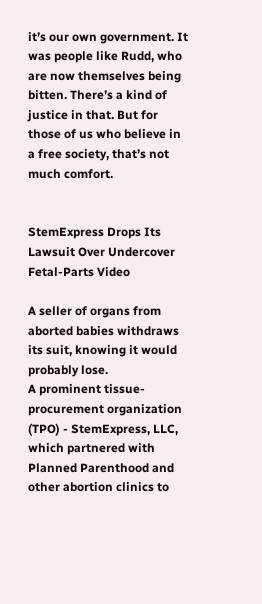it’s our own government. It was people like Rudd, who are now themselves being bitten. There’s a kind of justice in that. But for those of us who believe in a free society, that’s not much comfort.


StemExpress Drops Its Lawsuit Over Undercover Fetal-Parts Video

A seller of organs from aborted babies withdraws its suit, knowing it would probably lose.
A prominent tissue-procurement organization (TPO) - StemExpress, LLC, which partnered with Planned Parenthood and other abortion clinics to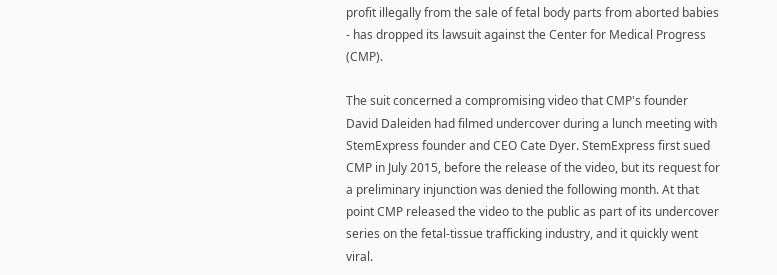profit illegally from the sale of fetal body parts from aborted babies - has dropped its lawsuit against the Center for Medical Progress (CMP).

The suit concerned a compromising video that CMP's founder David Daleiden had filmed undercover during a lunch meeting with StemExpress founder and CEO Cate Dyer. StemExpress first sued CMP in July 2015, before the release of the video, but its request for a preliminary injunction was denied the following month. At that point CMP released the video to the public as part of its undercover series on the fetal-tissue trafficking industry, and it quickly went viral.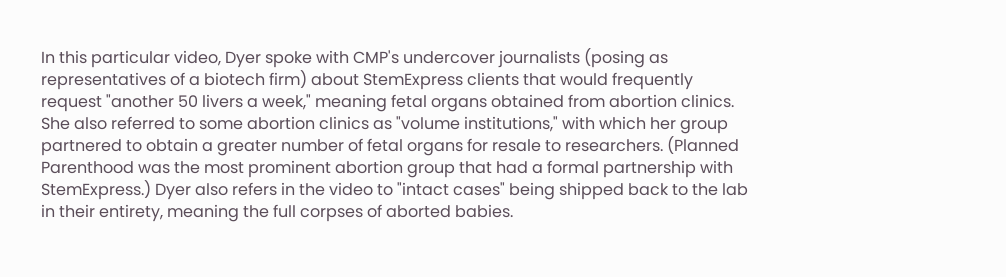In this particular video, Dyer spoke with CMP's undercover journalists (posing as representatives of a biotech firm) about StemExpress clients that would frequently request "another 50 livers a week," meaning fetal organs obtained from abortion clinics. She also referred to some abortion clinics as "volume institutions," with which her group partnered to obtain a greater number of fetal organs for resale to researchers. (Planned Parenthood was the most prominent abortion group that had a formal partnership with StemExpress.) Dyer also refers in the video to "intact cases" being shipped back to the lab in their entirety, meaning the full corpses of aborted babies.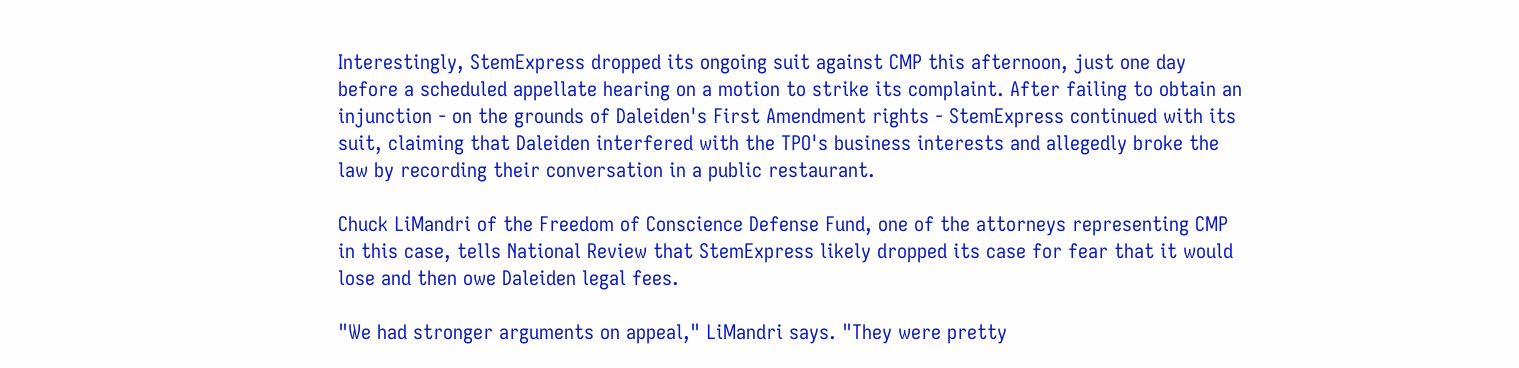Interestingly, StemExpress dropped its ongoing suit against CMP this afternoon, just one day before a scheduled appellate hearing on a motion to strike its complaint. After failing to obtain an injunction - on the grounds of Daleiden's First Amendment rights - StemExpress continued with its suit, claiming that Daleiden interfered with the TPO's business interests and allegedly broke the law by recording their conversation in a public restaurant.

Chuck LiMandri of the Freedom of Conscience Defense Fund, one of the attorneys representing CMP in this case, tells National Review that StemExpress likely dropped its case for fear that it would lose and then owe Daleiden legal fees.

"We had stronger arguments on appeal," LiMandri says. "They were pretty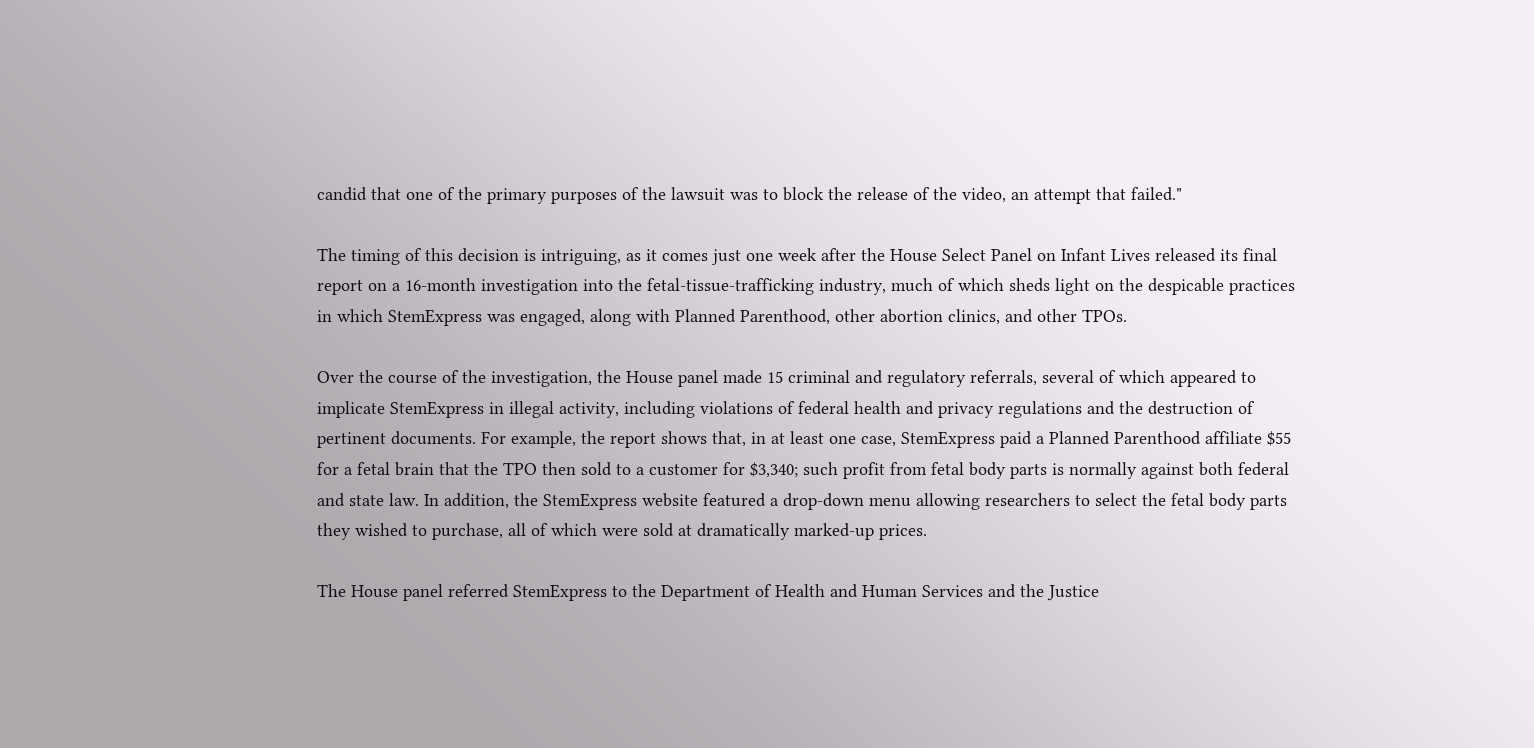candid that one of the primary purposes of the lawsuit was to block the release of the video, an attempt that failed."

The timing of this decision is intriguing, as it comes just one week after the House Select Panel on Infant Lives released its final report on a 16-month investigation into the fetal-tissue-trafficking industry, much of which sheds light on the despicable practices in which StemExpress was engaged, along with Planned Parenthood, other abortion clinics, and other TPOs.

Over the course of the investigation, the House panel made 15 criminal and regulatory referrals, several of which appeared to implicate StemExpress in illegal activity, including violations of federal health and privacy regulations and the destruction of pertinent documents. For example, the report shows that, in at least one case, StemExpress paid a Planned Parenthood affiliate $55 for a fetal brain that the TPO then sold to a customer for $3,340; such profit from fetal body parts is normally against both federal and state law. In addition, the StemExpress website featured a drop-down menu allowing researchers to select the fetal body parts they wished to purchase, all of which were sold at dramatically marked-up prices.

The House panel referred StemExpress to the Department of Health and Human Services and the Justice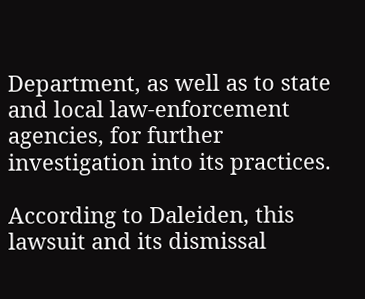Department, as well as to state and local law-enforcement agencies, for further investigation into its practices.

According to Daleiden, this lawsuit and its dismissal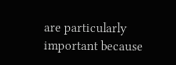are particularly important because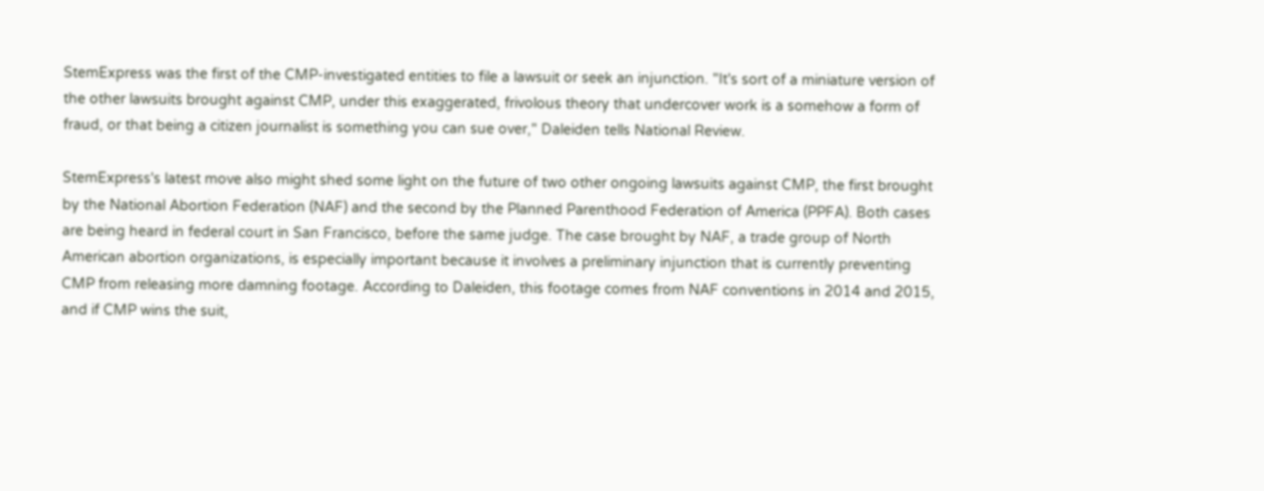StemExpress was the first of the CMP-investigated entities to file a lawsuit or seek an injunction. "It's sort of a miniature version of the other lawsuits brought against CMP, under this exaggerated, frivolous theory that undercover work is a somehow a form of fraud, or that being a citizen journalist is something you can sue over," Daleiden tells National Review.

StemExpress's latest move also might shed some light on the future of two other ongoing lawsuits against CMP, the first brought by the National Abortion Federation (NAF) and the second by the Planned Parenthood Federation of America (PPFA). Both cases are being heard in federal court in San Francisco, before the same judge. The case brought by NAF, a trade group of North American abortion organizations, is especially important because it involves a preliminary injunction that is currently preventing CMP from releasing more damning footage. According to Daleiden, this footage comes from NAF conventions in 2014 and 2015, and if CMP wins the suit,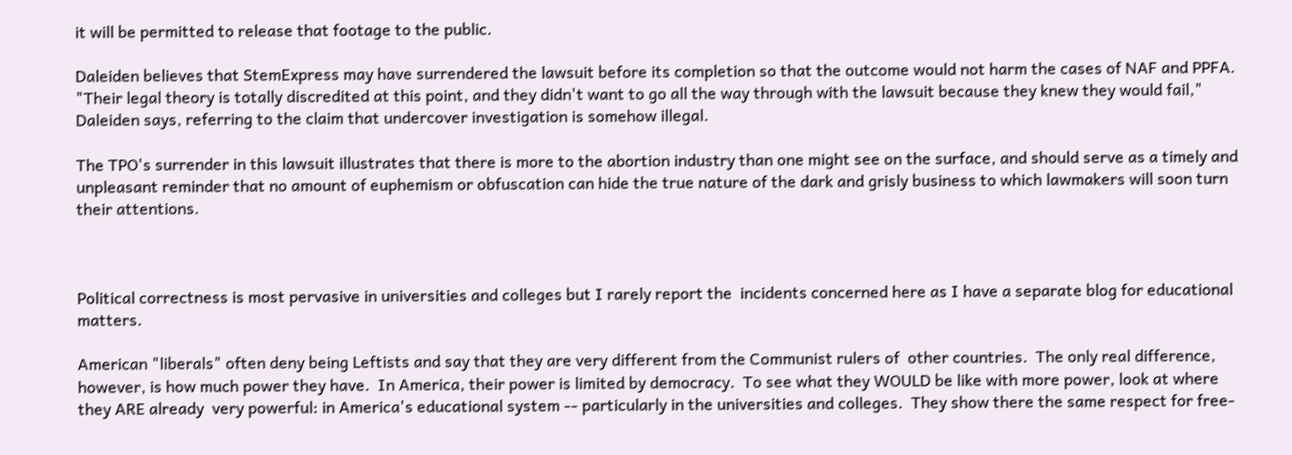it will be permitted to release that footage to the public.

Daleiden believes that StemExpress may have surrendered the lawsuit before its completion so that the outcome would not harm the cases of NAF and PPFA. "Their legal theory is totally discredited at this point, and they didn't want to go all the way through with the lawsuit because they knew they would fail," Daleiden says, referring to the claim that undercover investigation is somehow illegal.

The TPO's surrender in this lawsuit illustrates that there is more to the abortion industry than one might see on the surface, and should serve as a timely and unpleasant reminder that no amount of euphemism or obfuscation can hide the true nature of the dark and grisly business to which lawmakers will soon turn their attentions.



Political correctness is most pervasive in universities and colleges but I rarely report the  incidents concerned here as I have a separate blog for educational matters.

American "liberals" often deny being Leftists and say that they are very different from the Communist rulers of  other countries.  The only real difference, however, is how much power they have.  In America, their power is limited by democracy.  To see what they WOULD be like with more power, look at where they ARE already  very powerful: in America's educational system -- particularly in the universities and colleges.  They show there the same respect for free-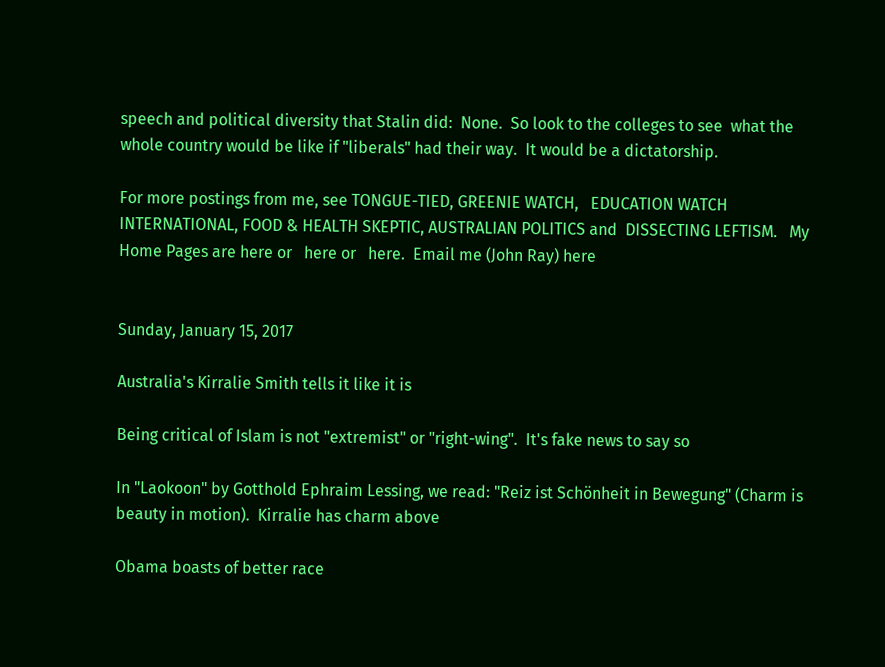speech and political diversity that Stalin did:  None.  So look to the colleges to see  what the whole country would be like if "liberals" had their way.  It would be a dictatorship.

For more postings from me, see TONGUE-TIED, GREENIE WATCH,   EDUCATION WATCH INTERNATIONAL, FOOD & HEALTH SKEPTIC, AUSTRALIAN POLITICS and  DISSECTING LEFTISM.   My Home Pages are here or   here or   here.  Email me (John Ray) here


Sunday, January 15, 2017

Australia's Kirralie Smith tells it like it is

Being critical of Islam is not "extremist" or "right-wing".  It's fake news to say so

In "Laokoon" by Gotthold Ephraim Lessing, we read: "Reiz ist Schönheit in Bewegung" (Charm is beauty in motion).  Kirralie has charm above

Obama boasts of better race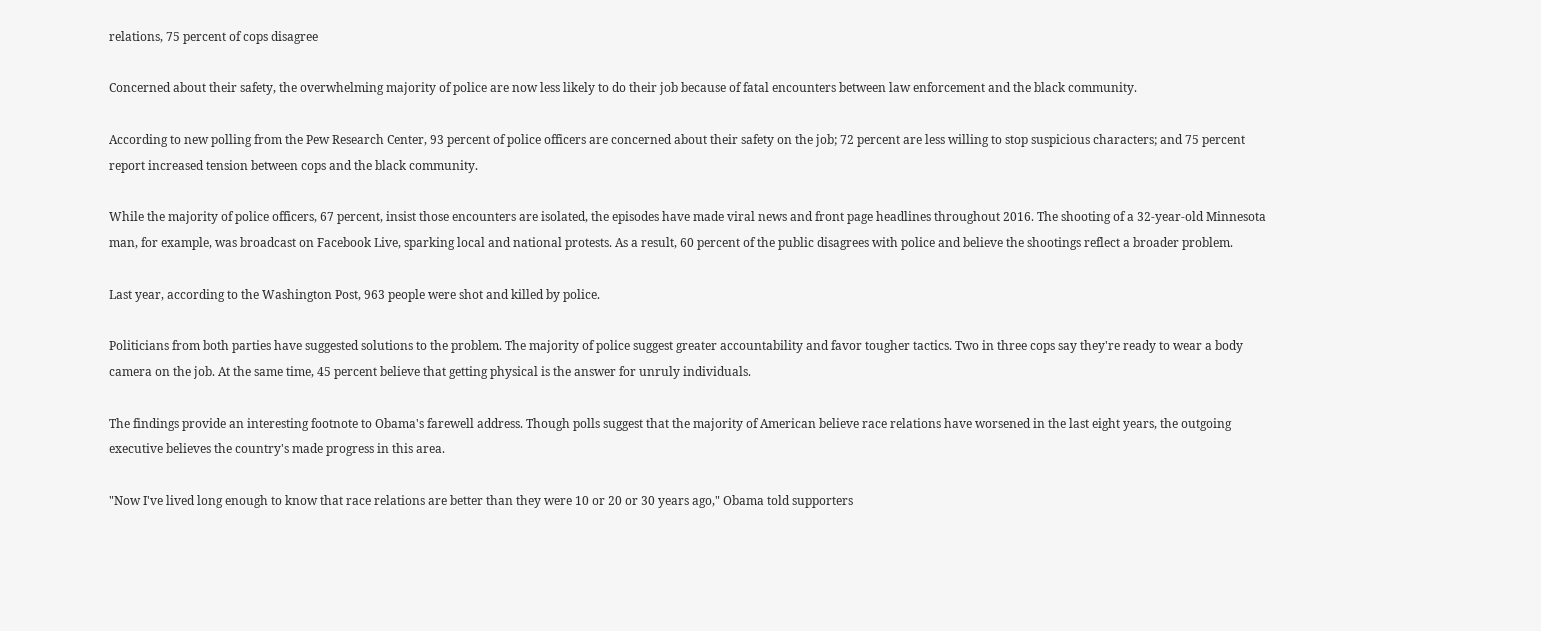relations, 75 percent of cops disagree

Concerned about their safety, the overwhelming majority of police are now less likely to do their job because of fatal encounters between law enforcement and the black community.

According to new polling from the Pew Research Center, 93 percent of police officers are concerned about their safety on the job; 72 percent are less willing to stop suspicious characters; and 75 percent report increased tension between cops and the black community.

While the majority of police officers, 67 percent, insist those encounters are isolated, the episodes have made viral news and front page headlines throughout 2016. The shooting of a 32-year-old Minnesota man, for example, was broadcast on Facebook Live, sparking local and national protests. As a result, 60 percent of the public disagrees with police and believe the shootings reflect a broader problem.

Last year, according to the Washington Post, 963 people were shot and killed by police.

Politicians from both parties have suggested solutions to the problem. The majority of police suggest greater accountability and favor tougher tactics. Two in three cops say they're ready to wear a body camera on the job. At the same time, 45 percent believe that getting physical is the answer for unruly individuals.

The findings provide an interesting footnote to Obama's farewell address. Though polls suggest that the majority of American believe race relations have worsened in the last eight years, the outgoing executive believes the country's made progress in this area.

"Now I've lived long enough to know that race relations are better than they were 10 or 20 or 30 years ago," Obama told supporters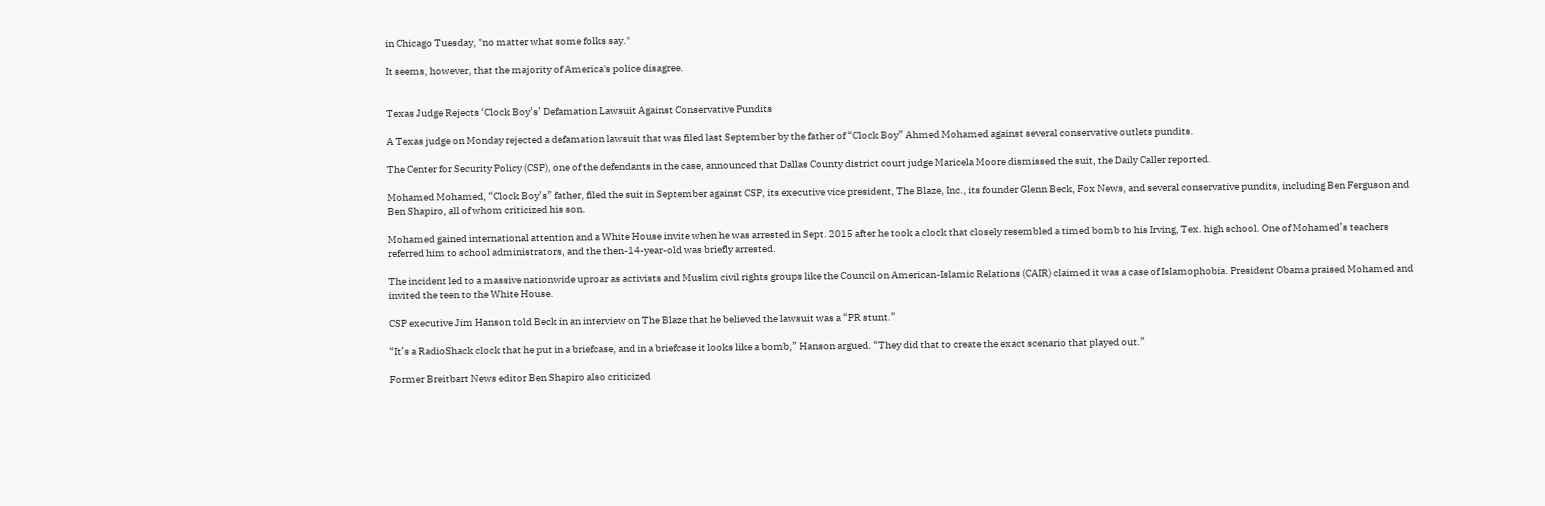in Chicago Tuesday, "no matter what some folks say."

It seems, however, that the majority of America's police disagree.


Texas Judge Rejects ‘Clock Boy’s’ Defamation Lawsuit Against Conservative Pundits

A Texas judge on Monday rejected a defamation lawsuit that was filed last September by the father of “Clock Boy” Ahmed Mohamed against several conservative outlets pundits.

The Center for Security Policy (CSP), one of the defendants in the case, announced that Dallas County district court judge Maricela Moore dismissed the suit, the Daily Caller reported.

Mohamed Mohamed, “Clock Boy’s” father, filed the suit in September against CSP, its executive vice president, The Blaze, Inc., its founder Glenn Beck, Fox News, and several conservative pundits, including Ben Ferguson and Ben Shapiro, all of whom criticized his son.

Mohamed gained international attention and a White House invite when he was arrested in Sept. 2015 after he took a clock that closely resembled a timed bomb to his Irving, Tex. high school. One of Mohamed’s teachers referred him to school administrators, and the then-14-year-old was briefly arrested.

The incident led to a massive nationwide uproar as activists and Muslim civil rights groups like the Council on American-Islamic Relations (CAIR) claimed it was a case of Islamophobia. President Obama praised Mohamed and invited the teen to the White House.

CSP executive Jim Hanson told Beck in an interview on The Blaze that he believed the lawsuit was a “PR stunt.”

“It’s a RadioShack clock that he put in a briefcase, and in a briefcase it looks like a bomb,” Hanson argued. “They did that to create the exact scenario that played out.”

Former Breitbart News editor Ben Shapiro also criticized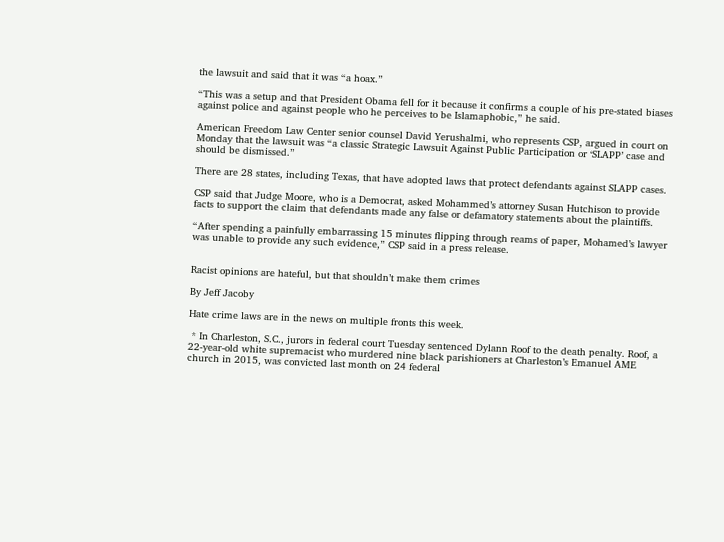the lawsuit and said that it was “a hoax.”

“This was a setup and that President Obama fell for it because it confirms a couple of his pre-stated biases against police and against people who he perceives to be Islamaphobic,” he said.

American Freedom Law Center senior counsel David Yerushalmi, who represents CSP, argued in court on Monday that the lawsuit was “a classic Strategic Lawsuit Against Public Participation or ‘SLAPP’ case and should be dismissed.”

There are 28 states, including Texas, that have adopted laws that protect defendants against SLAPP cases.

CSP said that Judge Moore, who is a Democrat, asked Mohammed’s attorney Susan Hutchison to provide facts to support the claim that defendants made any false or defamatory statements about the plaintiffs.

“After spending a painfully embarrassing 15 minutes flipping through reams of paper, Mohamed’s lawyer was unable to provide any such evidence,” CSP said in a press release.


Racist opinions are hateful, but that shouldn’t make them crimes

By Jeff Jacoby

Hate crime laws are in the news on multiple fronts this week.

 * In Charleston, S.C., jurors in federal court Tuesday sentenced Dylann Roof to the death penalty. Roof, a 22-year-old white supremacist who murdered nine black parishioners at Charleston’s Emanuel AME church in 2015, was convicted last month on 24 federal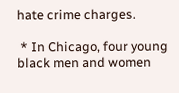hate crime charges.

 * In Chicago, four young black men and women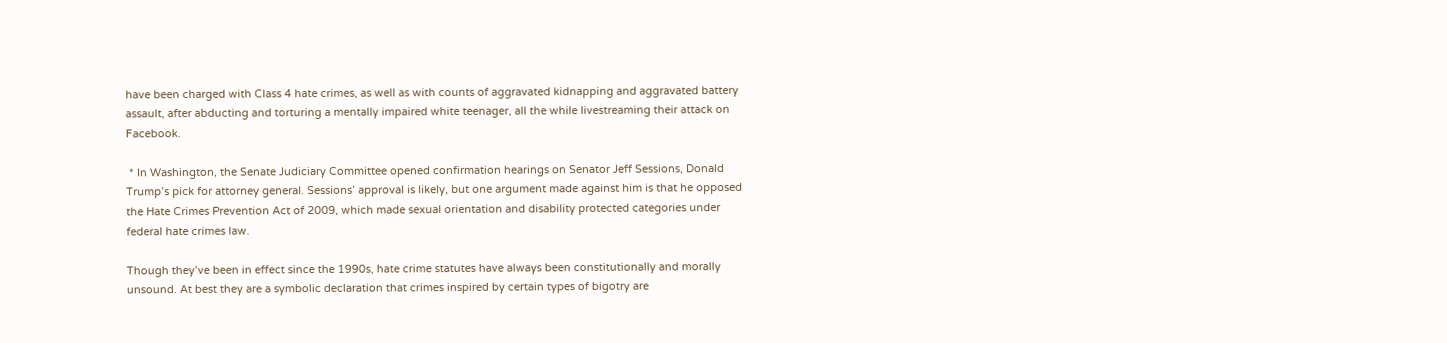have been charged with Class 4 hate crimes, as well as with counts of aggravated kidnapping and aggravated battery assault, after abducting and torturing a mentally impaired white teenager, all the while livestreaming their attack on Facebook.

 * In Washington, the Senate Judiciary Committee opened confirmation hearings on Senator Jeff Sessions, Donald Trump’s pick for attorney general. Sessions’ approval is likely, but one argument made against him is that he opposed the Hate Crimes Prevention Act of 2009, which made sexual orientation and disability protected categories under federal hate crimes law.

Though they’ve been in effect since the 1990s, hate crime statutes have always been constitutionally and morally unsound. At best they are a symbolic declaration that crimes inspired by certain types of bigotry are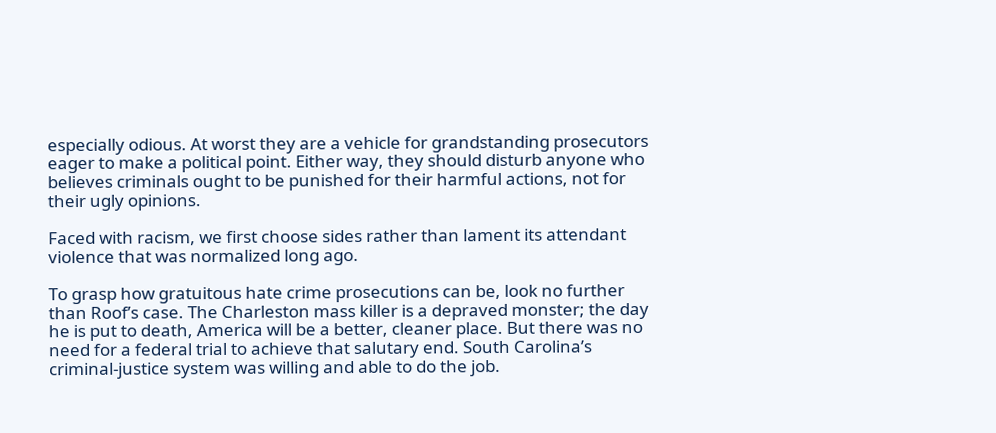especially odious. At worst they are a vehicle for grandstanding prosecutors eager to make a political point. Either way, they should disturb anyone who believes criminals ought to be punished for their harmful actions, not for their ugly opinions.

Faced with racism, we first choose sides rather than lament its attendant violence that was normalized long ago.

To grasp how gratuitous hate crime prosecutions can be, look no further than Roof’s case. The Charleston mass killer is a depraved monster; the day he is put to death, America will be a better, cleaner place. But there was no need for a federal trial to achieve that salutary end. South Carolina’s criminal-justice system was willing and able to do the job.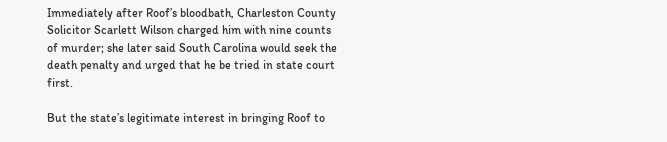Immediately after Roof’s bloodbath, Charleston County Solicitor Scarlett Wilson charged him with nine counts of murder; she later said South Carolina would seek the death penalty and urged that he be tried in state court first.

But the state’s legitimate interest in bringing Roof to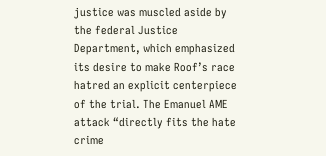justice was muscled aside by the federal Justice Department, which emphasized its desire to make Roof’s race hatred an explicit centerpiece of the trial. The Emanuel AME attack “directly fits the hate crime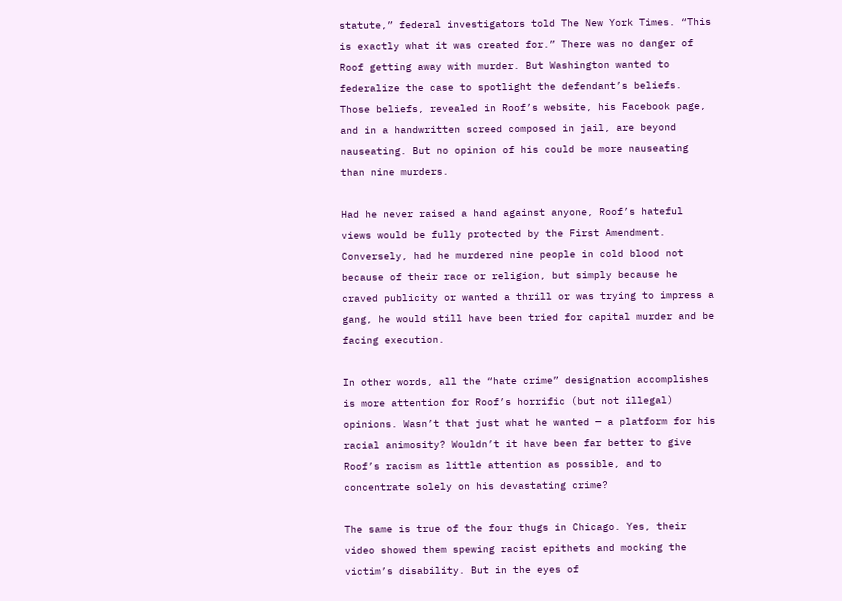statute,” federal investigators told The New York Times. “This is exactly what it was created for.” There was no danger of Roof getting away with murder. But Washington wanted to federalize the case to spotlight the defendant’s beliefs. Those beliefs, revealed in Roof’s website, his Facebook page, and in a handwritten screed composed in jail, are beyond nauseating. But no opinion of his could be more nauseating than nine murders.

Had he never raised a hand against anyone, Roof’s hateful views would be fully protected by the First Amendment. Conversely, had he murdered nine people in cold blood not because of their race or religion, but simply because he craved publicity or wanted a thrill or was trying to impress a gang, he would still have been tried for capital murder and be facing execution.

In other words, all the “hate crime” designation accomplishes is more attention for Roof’s horrific (but not illegal) opinions. Wasn’t that just what he wanted — a platform for his racial animosity? Wouldn’t it have been far better to give Roof’s racism as little attention as possible, and to concentrate solely on his devastating crime?

The same is true of the four thugs in Chicago. Yes, their video showed them spewing racist epithets and mocking the victim’s disability. But in the eyes of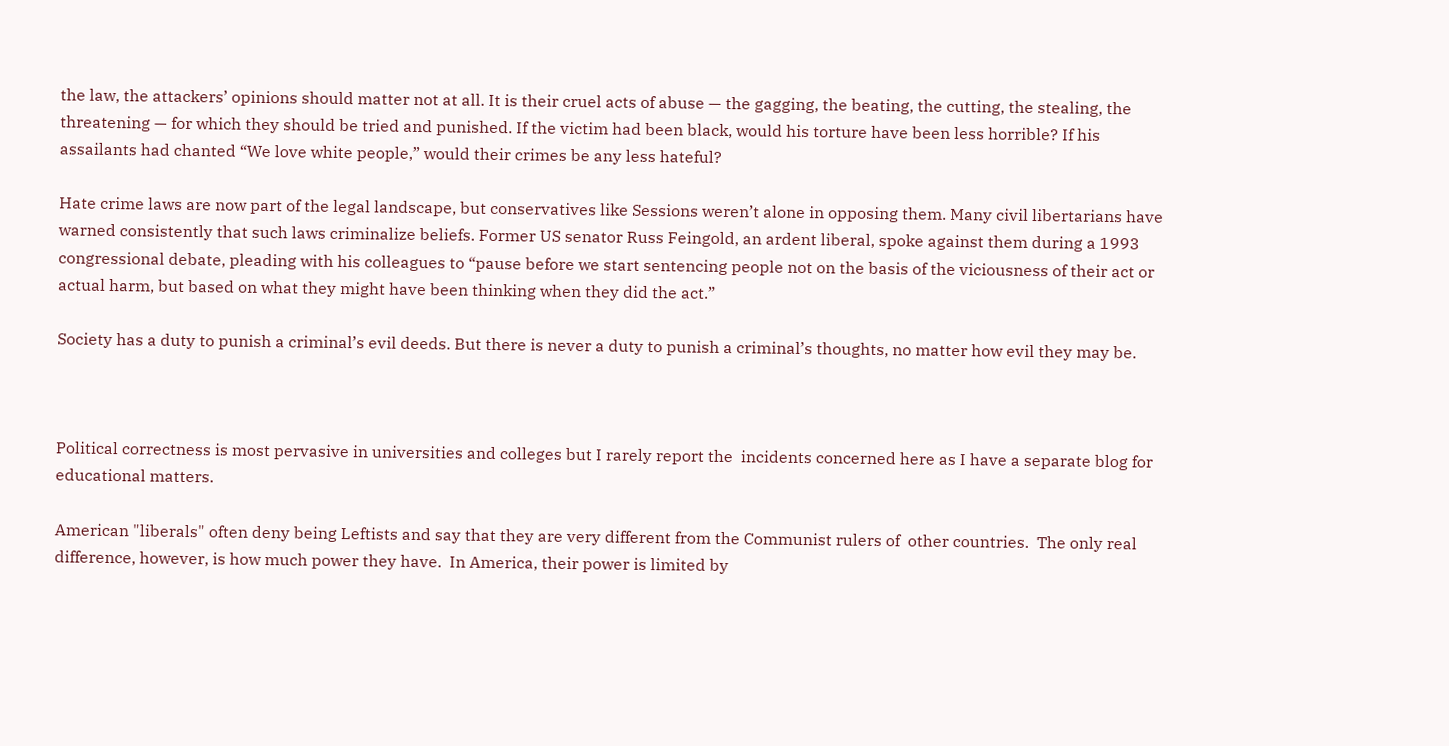the law, the attackers’ opinions should matter not at all. It is their cruel acts of abuse — the gagging, the beating, the cutting, the stealing, the threatening — for which they should be tried and punished. If the victim had been black, would his torture have been less horrible? If his assailants had chanted “We love white people,” would their crimes be any less hateful?

Hate crime laws are now part of the legal landscape, but conservatives like Sessions weren’t alone in opposing them. Many civil libertarians have warned consistently that such laws criminalize beliefs. Former US senator Russ Feingold, an ardent liberal, spoke against them during a 1993 congressional debate, pleading with his colleagues to “pause before we start sentencing people not on the basis of the viciousness of their act or actual harm, but based on what they might have been thinking when they did the act.”

Society has a duty to punish a criminal’s evil deeds. But there is never a duty to punish a criminal’s thoughts, no matter how evil they may be.



Political correctness is most pervasive in universities and colleges but I rarely report the  incidents concerned here as I have a separate blog for educational matters.

American "liberals" often deny being Leftists and say that they are very different from the Communist rulers of  other countries.  The only real difference, however, is how much power they have.  In America, their power is limited by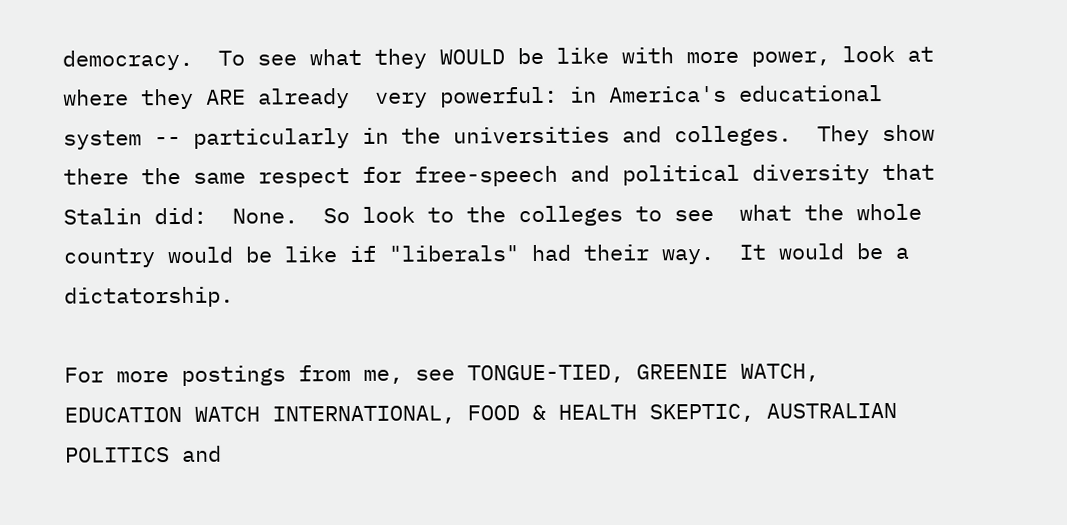democracy.  To see what they WOULD be like with more power, look at where they ARE already  very powerful: in America's educational system -- particularly in the universities and colleges.  They show there the same respect for free-speech and political diversity that Stalin did:  None.  So look to the colleges to see  what the whole country would be like if "liberals" had their way.  It would be a dictatorship.

For more postings from me, see TONGUE-TIED, GREENIE WATCH,   EDUCATION WATCH INTERNATIONAL, FOOD & HEALTH SKEPTIC, AUSTRALIAN POLITICS and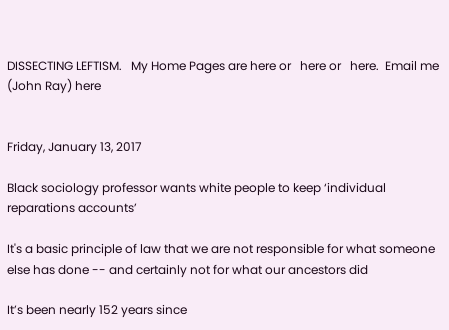DISSECTING LEFTISM.   My Home Pages are here or   here or   here.  Email me (John Ray) here


Friday, January 13, 2017

Black sociology professor wants white people to keep ‘individual reparations accounts’

It's a basic principle of law that we are not responsible for what someone else has done -- and certainly not for what our ancestors did

It’s been nearly 152 years since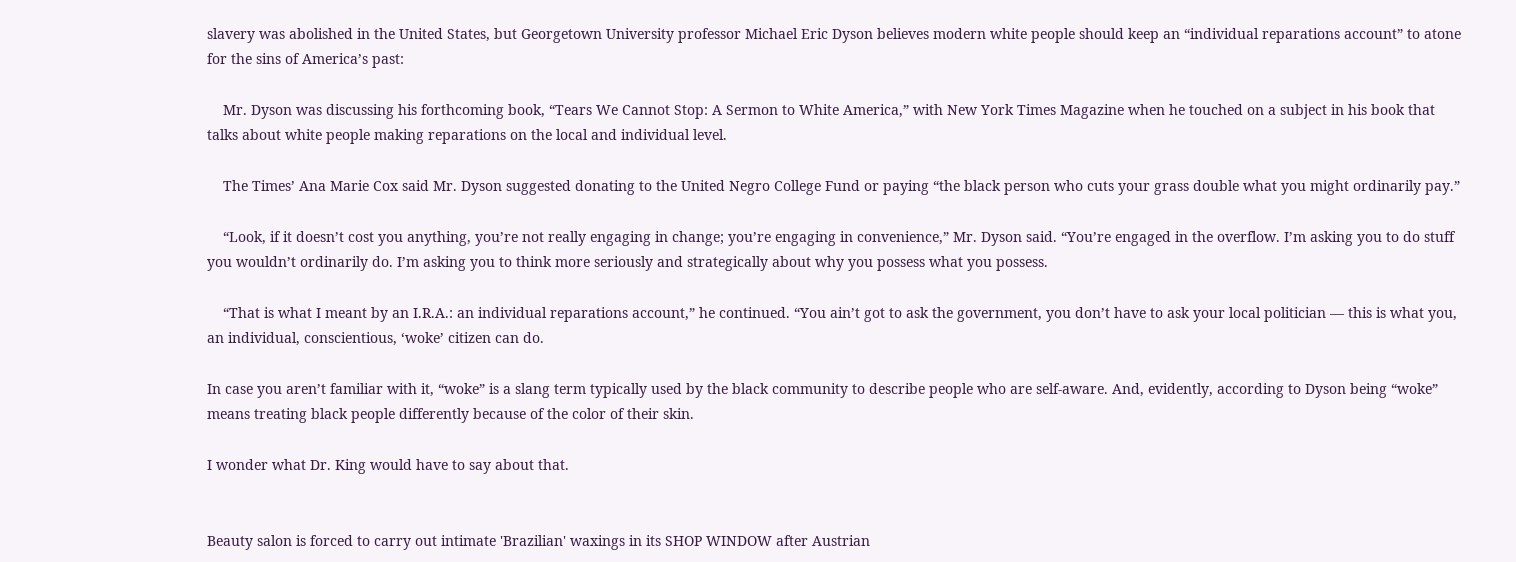slavery was abolished in the United States, but Georgetown University professor Michael Eric Dyson believes modern white people should keep an “individual reparations account” to atone for the sins of America’s past:

    Mr. Dyson was discussing his forthcoming book, “Tears We Cannot Stop: A Sermon to White America,” with New York Times Magazine when he touched on a subject in his book that talks about white people making reparations on the local and individual level.

    The Times’ Ana Marie Cox said Mr. Dyson suggested donating to the United Negro College Fund or paying “the black person who cuts your grass double what you might ordinarily pay.”

    “Look, if it doesn’t cost you anything, you’re not really engaging in change; you’re engaging in convenience,” Mr. Dyson said. “You’re engaged in the overflow. I’m asking you to do stuff you wouldn’t ordinarily do. I’m asking you to think more seriously and strategically about why you possess what you possess.

    “That is what I meant by an I.R.A.: an individual reparations account,” he continued. “You ain’t got to ask the government, you don’t have to ask your local politician — this is what you, an individual, conscientious, ‘woke’ citizen can do.

In case you aren’t familiar with it, “woke” is a slang term typically used by the black community to describe people who are self-aware. And, evidently, according to Dyson being “woke” means treating black people differently because of the color of their skin.

I wonder what Dr. King would have to say about that.


Beauty salon is forced to carry out intimate 'Brazilian' waxings in its SHOP WINDOW after Austrian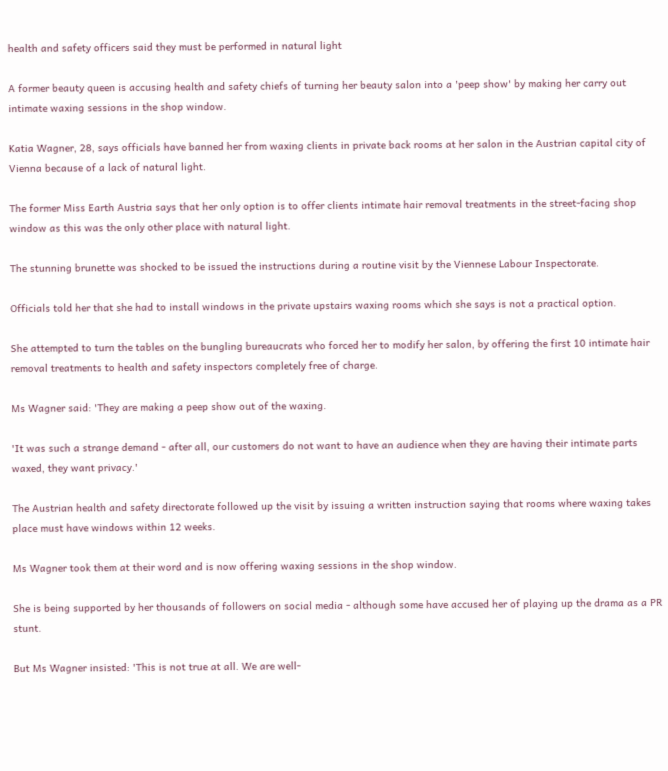health and safety officers said they must be performed in natural light

A former beauty queen is accusing health and safety chiefs of turning her beauty salon into a 'peep show' by making her carry out intimate waxing sessions in the shop window.

Katia Wagner, 28, says officials have banned her from waxing clients in private back rooms at her salon in the Austrian capital city of Vienna because of a lack of natural light.

The former Miss Earth Austria says that her only option is to offer clients intimate hair removal treatments in the street-facing shop window as this was the only other place with natural light.

The stunning brunette was shocked to be issued the instructions during a routine visit by the Viennese Labour Inspectorate.

Officials told her that she had to install windows in the private upstairs waxing rooms which she says is not a practical option.

She attempted to turn the tables on the bungling bureaucrats who forced her to modify her salon, by offering the first 10 intimate hair removal treatments to health and safety inspectors completely free of charge.

Ms Wagner said: 'They are making a peep show out of the waxing.

'It was such a strange demand - after all, our customers do not want to have an audience when they are having their intimate parts waxed, they want privacy.'

The Austrian health and safety directorate followed up the visit by issuing a written instruction saying that rooms where waxing takes place must have windows within 12 weeks.

Ms Wagner took them at their word and is now offering waxing sessions in the shop window.

She is being supported by her thousands of followers on social media - although some have accused her of playing up the drama as a PR stunt.

But Ms Wagner insisted: 'This is not true at all. We are well-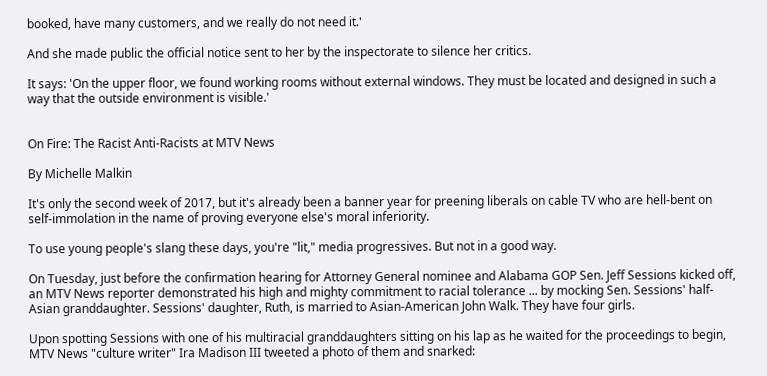booked, have many customers, and we really do not need it.'

And she made public the official notice sent to her by the inspectorate to silence her critics.

It says: 'On the upper floor, we found working rooms without external windows. They must be located and designed in such a way that the outside environment is visible.'


On Fire: The Racist Anti-Racists at MTV News

By Michelle Malkin

It's only the second week of 2017, but it's already been a banner year for preening liberals on cable TV who are hell-bent on self-immolation in the name of proving everyone else's moral inferiority.

To use young people's slang these days, you're "lit," media progressives. But not in a good way.

On Tuesday, just before the confirmation hearing for Attorney General nominee and Alabama GOP Sen. Jeff Sessions kicked off, an MTV News reporter demonstrated his high and mighty commitment to racial tolerance ... by mocking Sen. Sessions' half-Asian granddaughter. Sessions' daughter, Ruth, is married to Asian-American John Walk. They have four girls.

Upon spotting Sessions with one of his multiracial granddaughters sitting on his lap as he waited for the proceedings to begin, MTV News "culture writer" Ira Madison III tweeted a photo of them and snarked: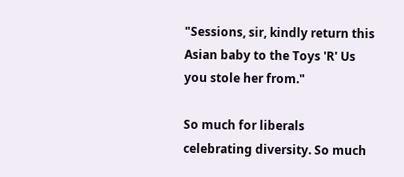"Sessions, sir, kindly return this Asian baby to the Toys 'R' Us you stole her from."

So much for liberals celebrating diversity. So much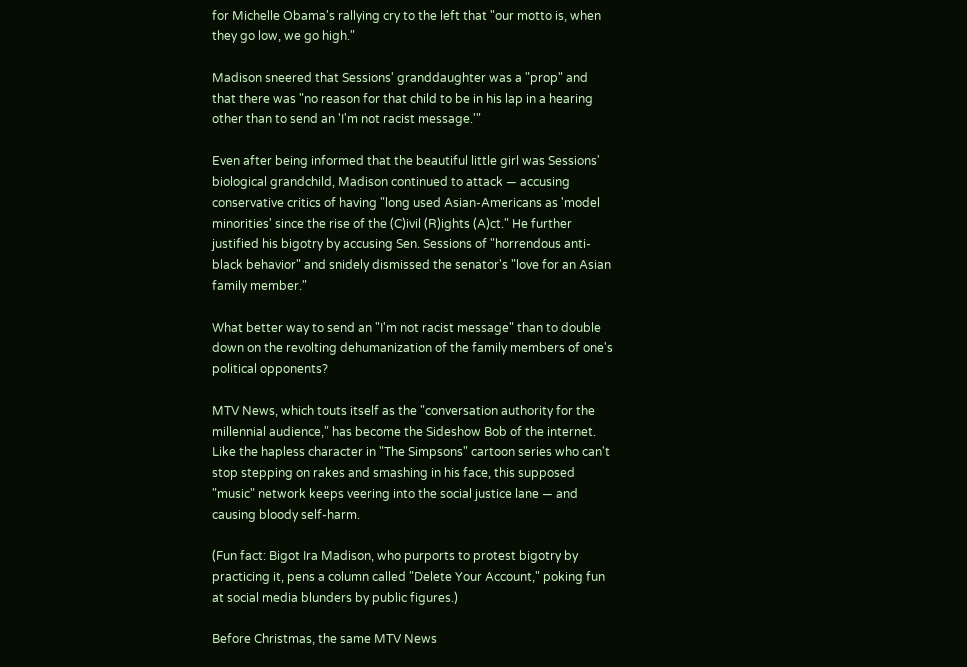for Michelle Obama's rallying cry to the left that "our motto is, when they go low, we go high."

Madison sneered that Sessions' granddaughter was a "prop" and that there was "no reason for that child to be in his lap in a hearing other than to send an 'I'm not racist message.'"

Even after being informed that the beautiful little girl was Sessions' biological grandchild, Madison continued to attack — accusing conservative critics of having "long used Asian-Americans as 'model minorities' since the rise of the (C)ivil (R)ights (A)ct." He further justified his bigotry by accusing Sen. Sessions of "horrendous anti-black behavior" and snidely dismissed the senator's "love for an Asian family member."

What better way to send an "I'm not racist message" than to double down on the revolting dehumanization of the family members of one's political opponents?

MTV News, which touts itself as the "conversation authority for the millennial audience," has become the Sideshow Bob of the internet. Like the hapless character in "The Simpsons" cartoon series who can't stop stepping on rakes and smashing in his face, this supposed "music" network keeps veering into the social justice lane — and causing bloody self-harm.

(Fun fact: Bigot Ira Madison, who purports to protest bigotry by practicing it, pens a column called "Delete Your Account," poking fun at social media blunders by public figures.)

Before Christmas, the same MTV News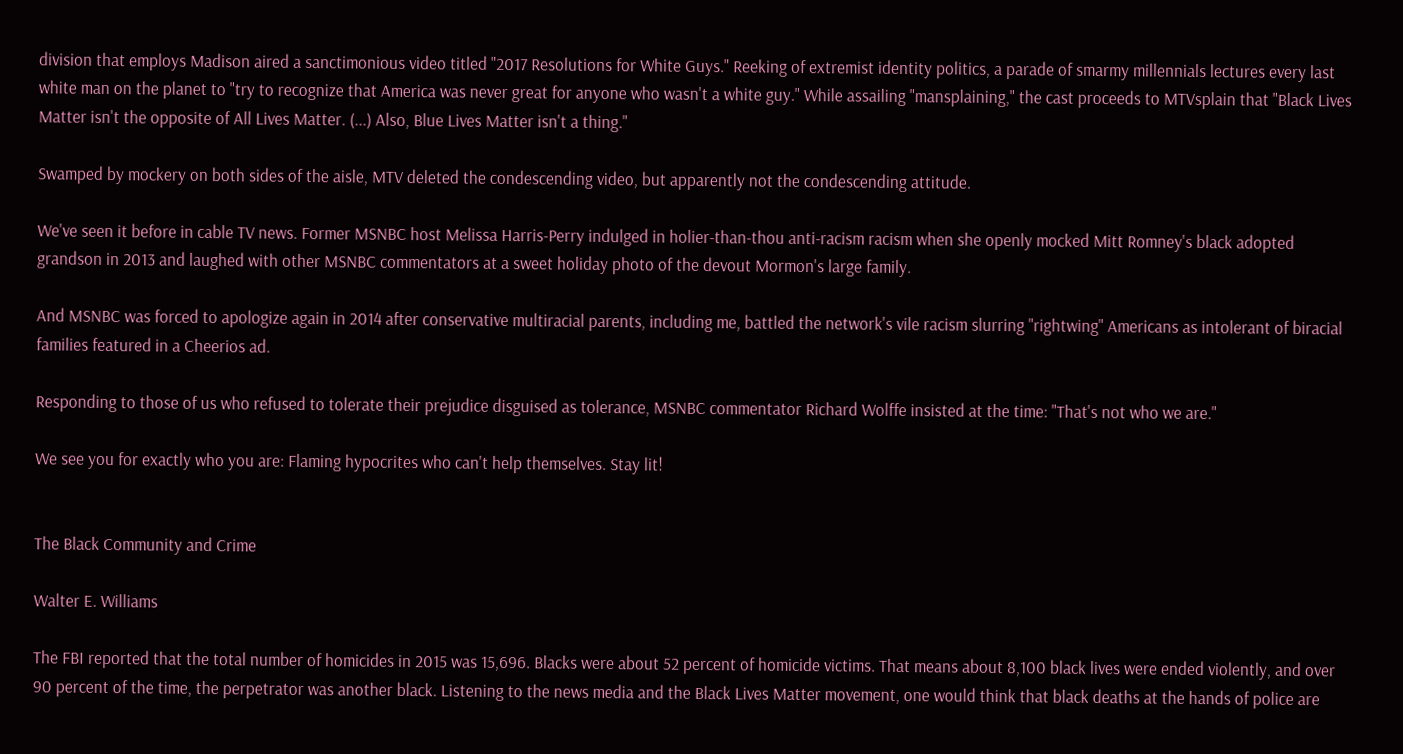division that employs Madison aired a sanctimonious video titled "2017 Resolutions for White Guys." Reeking of extremist identity politics, a parade of smarmy millennials lectures every last white man on the planet to "try to recognize that America was never great for anyone who wasn't a white guy." While assailing "mansplaining," the cast proceeds to MTVsplain that "Black Lives Matter isn't the opposite of All Lives Matter. (...) Also, Blue Lives Matter isn't a thing."

Swamped by mockery on both sides of the aisle, MTV deleted the condescending video, but apparently not the condescending attitude.

We've seen it before in cable TV news. Former MSNBC host Melissa Harris-Perry indulged in holier-than-thou anti-racism racism when she openly mocked Mitt Romney's black adopted grandson in 2013 and laughed with other MSNBC commentators at a sweet holiday photo of the devout Mormon's large family.

And MSNBC was forced to apologize again in 2014 after conservative multiracial parents, including me, battled the network's vile racism slurring "rightwing" Americans as intolerant of biracial families featured in a Cheerios ad.

Responding to those of us who refused to tolerate their prejudice disguised as tolerance, MSNBC commentator Richard Wolffe insisted at the time: "That's not who we are."

We see you for exactly who you are: Flaming hypocrites who can't help themselves. Stay lit!


The Black Community and Crime

Walter E. Williams

The FBI reported that the total number of homicides in 2015 was 15,696. Blacks were about 52 percent of homicide victims. That means about 8,100 black lives were ended violently, and over 90 percent of the time, the perpetrator was another black. Listening to the news media and the Black Lives Matter movement, one would think that black deaths at the hands of police are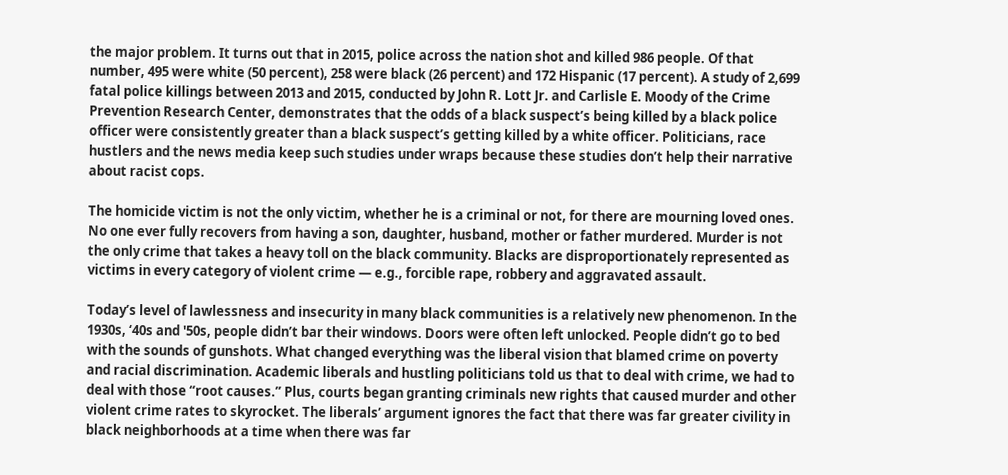the major problem. It turns out that in 2015, police across the nation shot and killed 986 people. Of that number, 495 were white (50 percent), 258 were black (26 percent) and 172 Hispanic (17 percent). A study of 2,699 fatal police killings between 2013 and 2015, conducted by John R. Lott Jr. and Carlisle E. Moody of the Crime Prevention Research Center, demonstrates that the odds of a black suspect’s being killed by a black police officer were consistently greater than a black suspect’s getting killed by a white officer. Politicians, race hustlers and the news media keep such studies under wraps because these studies don’t help their narrative about racist cops.

The homicide victim is not the only victim, whether he is a criminal or not, for there are mourning loved ones. No one ever fully recovers from having a son, daughter, husband, mother or father murdered. Murder is not the only crime that takes a heavy toll on the black community. Blacks are disproportionately represented as victims in every category of violent crime — e.g., forcible rape, robbery and aggravated assault.

Today’s level of lawlessness and insecurity in many black communities is a relatively new phenomenon. In the 1930s, ‘40s and '50s, people didn’t bar their windows. Doors were often left unlocked. People didn’t go to bed with the sounds of gunshots. What changed everything was the liberal vision that blamed crime on poverty and racial discrimination. Academic liberals and hustling politicians told us that to deal with crime, we had to deal with those “root causes.” Plus, courts began granting criminals new rights that caused murder and other violent crime rates to skyrocket. The liberals’ argument ignores the fact that there was far greater civility in black neighborhoods at a time when there was far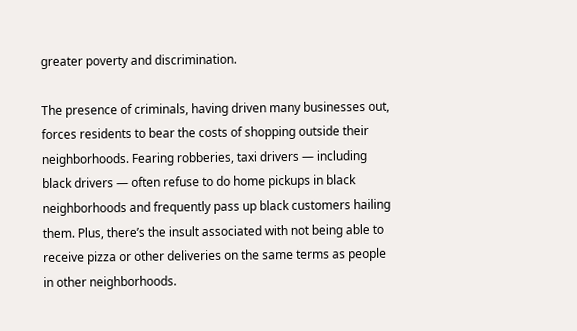greater poverty and discrimination.

The presence of criminals, having driven many businesses out, forces residents to bear the costs of shopping outside their neighborhoods. Fearing robberies, taxi drivers — including black drivers — often refuse to do home pickups in black neighborhoods and frequently pass up black customers hailing them. Plus, there’s the insult associated with not being able to receive pizza or other deliveries on the same terms as people in other neighborhoods.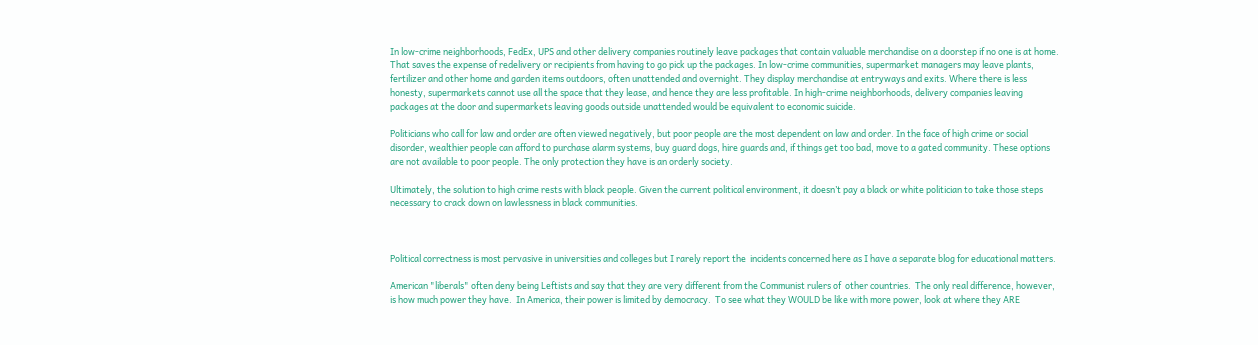In low-crime neighborhoods, FedEx, UPS and other delivery companies routinely leave packages that contain valuable merchandise on a doorstep if no one is at home. That saves the expense of redelivery or recipients from having to go pick up the packages. In low-crime communities, supermarket managers may leave plants, fertilizer and other home and garden items outdoors, often unattended and overnight. They display merchandise at entryways and exits. Where there is less honesty, supermarkets cannot use all the space that they lease, and hence they are less profitable. In high-crime neighborhoods, delivery companies leaving packages at the door and supermarkets leaving goods outside unattended would be equivalent to economic suicide.

Politicians who call for law and order are often viewed negatively, but poor people are the most dependent on law and order. In the face of high crime or social disorder, wealthier people can afford to purchase alarm systems, buy guard dogs, hire guards and, if things get too bad, move to a gated community. These options are not available to poor people. The only protection they have is an orderly society.

Ultimately, the solution to high crime rests with black people. Given the current political environment, it doesn’t pay a black or white politician to take those steps necessary to crack down on lawlessness in black communities.



Political correctness is most pervasive in universities and colleges but I rarely report the  incidents concerned here as I have a separate blog for educational matters.

American "liberals" often deny being Leftists and say that they are very different from the Communist rulers of  other countries.  The only real difference, however, is how much power they have.  In America, their power is limited by democracy.  To see what they WOULD be like with more power, look at where they ARE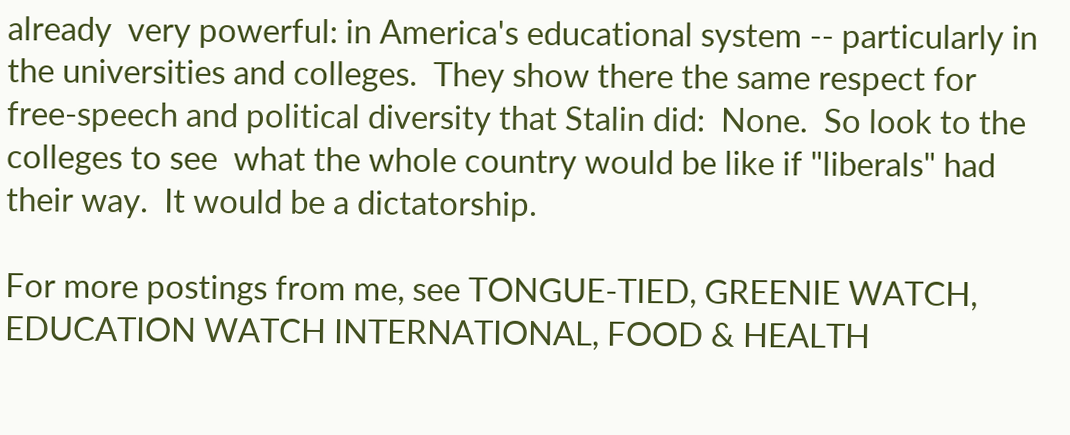already  very powerful: in America's educational system -- particularly in the universities and colleges.  They show there the same respect for free-speech and political diversity that Stalin did:  None.  So look to the colleges to see  what the whole country would be like if "liberals" had their way.  It would be a dictatorship.

For more postings from me, see TONGUE-TIED, GREENIE WATCH,   EDUCATION WATCH INTERNATIONAL, FOOD & HEALTH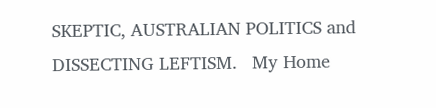SKEPTIC, AUSTRALIAN POLITICS and  DISSECTING LEFTISM.   My Home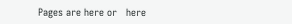Pages are here or   here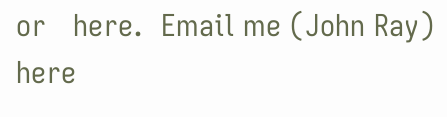or   here.  Email me (John Ray) here